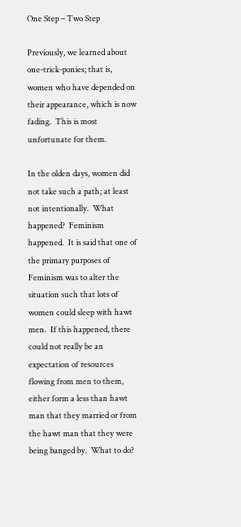One Step – Two Step

Previously, we learned about one-trick-ponies; that is, women who have depended on their appearance, which is now fading.  This is most unfortunate for them.

In the olden days, women did not take such a path; at least not intentionally.  What happened?  Feminism happened.  It is said that one of the primary purposes of Feminism was to alter the situation such that lots of women could sleep with hawt men.  If this happened, there could not really be an expectation of resources flowing from men to them, either form a less than hawt man that they married or from the hawt man that they were being banged by.  What to do?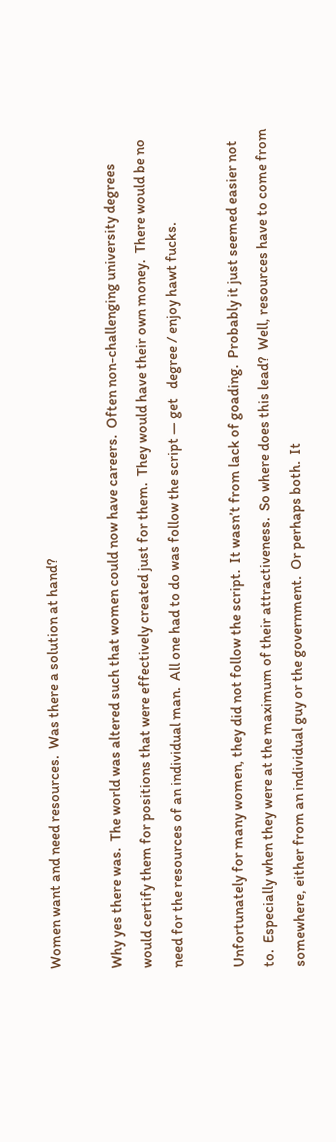Women want and need resources.  Was there a solution at hand?

Why yes there was.  The world was altered such that women could now have careers.  Often non-challenging university degrees would certify them for positions that were effectively created just for them.  They would have their own money.  There would be no need for the resources of an individual man.  All one had to do was follow the script — get   degree / enjoy hawt fucks.

Unfortunately for many women, they did not follow the script.  It wasn’t from lack of goading.  Probably it just seemed easier not to.  Especially when they were at the maximum of their attractiveness.  So where does this lead?  Well, resources have to come from somewhere, either from an individual guy or the government.  Or perhaps both.  It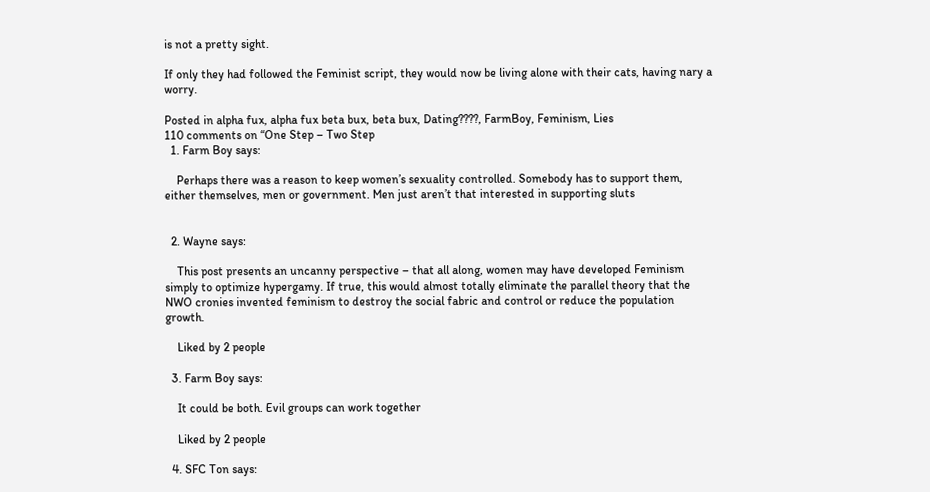is not a pretty sight.

If only they had followed the Feminist script, they would now be living alone with their cats, having nary a worry.

Posted in alpha fux, alpha fux beta bux, beta bux, Dating????, FarmBoy, Feminism, Lies
110 comments on “One Step – Two Step
  1. Farm Boy says:

    Perhaps there was a reason to keep women’s sexuality controlled. Somebody has to support them, either themselves, men or government. Men just aren’t that interested in supporting sluts


  2. Wayne says:

    This post presents an uncanny perspective – that all along, women may have developed Feminism simply to optimize hypergamy. If true, this would almost totally eliminate the parallel theory that the NWO cronies invented feminism to destroy the social fabric and control or reduce the population growth.

    Liked by 2 people

  3. Farm Boy says:

    It could be both. Evil groups can work together

    Liked by 2 people

  4. SFC Ton says: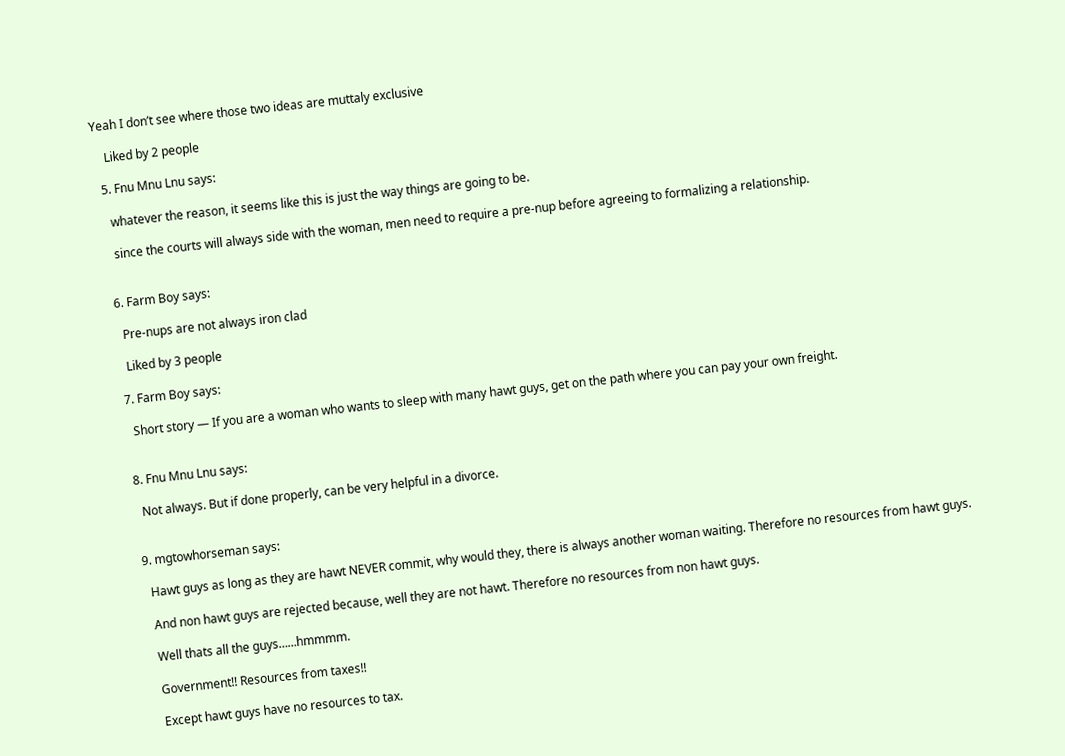Yeah I don’t see where those two ideas are muttaly exclusive

    Liked by 2 people

  5. Fnu Mnu Lnu says:

    whatever the reason, it seems like this is just the way things are going to be.

    since the courts will always side with the woman, men need to require a pre-nup before agreeing to formalizing a relationship.


  6. Farm Boy says:

    Pre-nups are not always iron clad

    Liked by 3 people

  7. Farm Boy says:

    Short story — If you are a woman who wants to sleep with many hawt guys, get on the path where you can pay your own freight.


  8. Fnu Mnu Lnu says:

    Not always. But if done properly, can be very helpful in a divorce.


  9. mgtowhorseman says:

    Hawt guys as long as they are hawt NEVER commit, why would they, there is always another woman waiting. Therefore no resources from hawt guys.

    And non hawt guys are rejected because, well they are not hawt. Therefore no resources from non hawt guys.

    Well thats all the guys……hmmmm.

    Government!! Resources from taxes!!

    Except hawt guys have no resources to tax.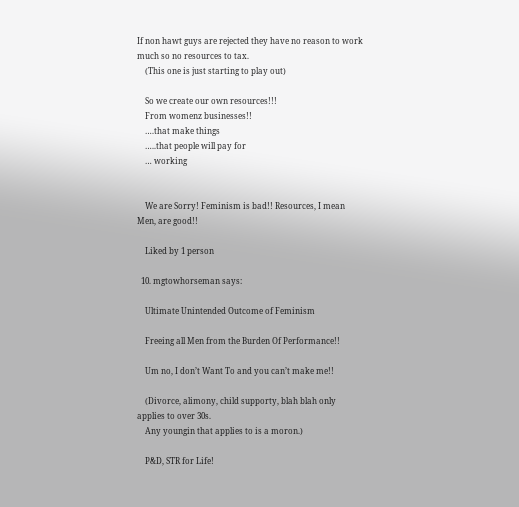If non hawt guys are rejected they have no reason to work much so no resources to tax.
    (This one is just starting to play out)

    So we create our own resources!!!
    From womenz businesses!!
    ….that make things
    …..that people will pay for
    … working


    We are Sorry! Feminism is bad!! Resources, I mean Men, are good!!

    Liked by 1 person

  10. mgtowhorseman says:

    Ultimate Unintended Outcome of Feminism

    Freeing all Men from the Burden Of Performance!!

    Um no, I don’t Want To and you can’t make me!!

    (Divorce, alimony, child supporty, blah blah only applies to over 30s.
    Any youngin that applies to is a moron.)

    P&D, STR for Life!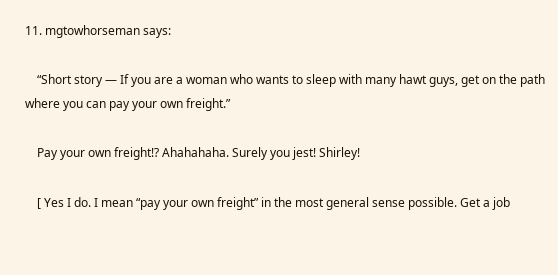11. mgtowhorseman says:

    “Short story — If you are a woman who wants to sleep with many hawt guys, get on the path where you can pay your own freight.”

    Pay your own freight!? Ahahahaha. Surely you jest! Shirley!

    [ Yes I do. I mean “pay your own freight” in the most general sense possible. Get a job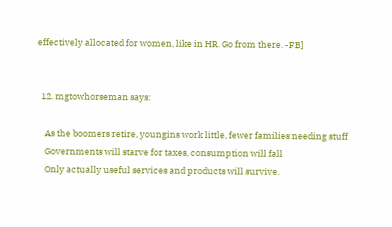effectively allocated for women, like in HR. Go from there. -FB]


  12. mgtowhorseman says:

    As the boomers retire, youngins work little, fewer families needing stuff
    Governments will starve for taxes, consumption will fall
    Only actually useful services and products will survive.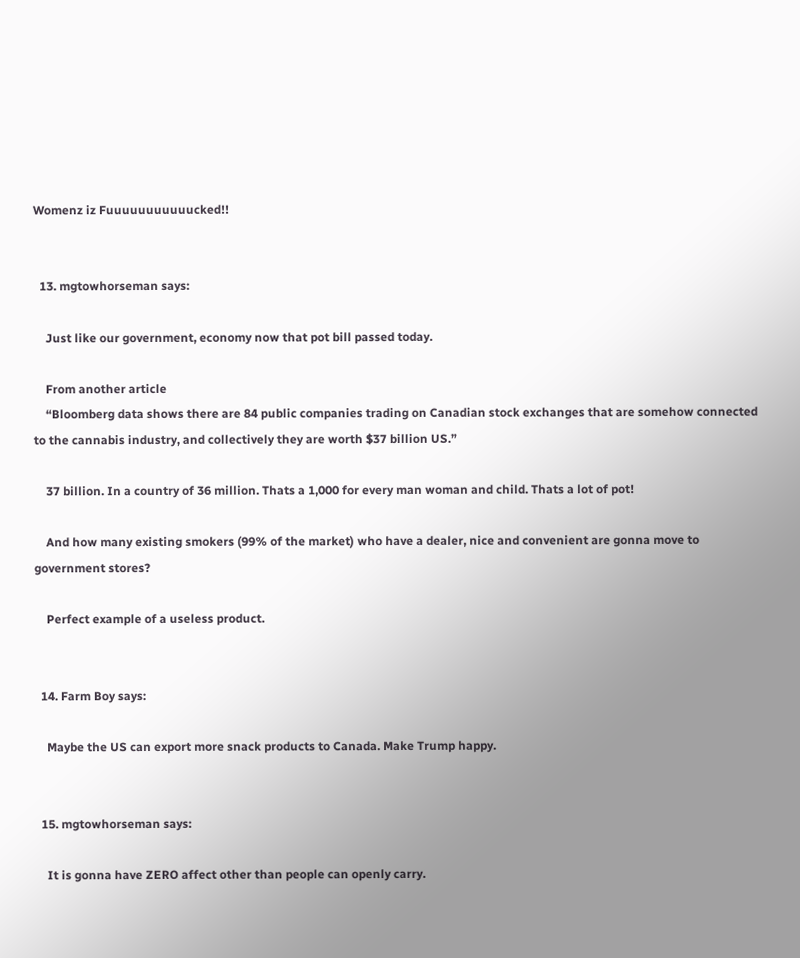Womenz iz Fuuuuuuuuuuucked!!


  13. mgtowhorseman says:

    Just like our government, economy now that pot bill passed today.

    From another article
    “Bloomberg data shows there are 84 public companies trading on Canadian stock exchanges that are somehow connected to the cannabis industry, and collectively they are worth $37 billion US.”

    37 billion. In a country of 36 million. Thats a 1,000 for every man woman and child. Thats a lot of pot!

    And how many existing smokers (99% of the market) who have a dealer, nice and convenient are gonna move to government stores?

    Perfect example of a useless product.


  14. Farm Boy says:

    Maybe the US can export more snack products to Canada. Make Trump happy.


  15. mgtowhorseman says:

    It is gonna have ZERO affect other than people can openly carry.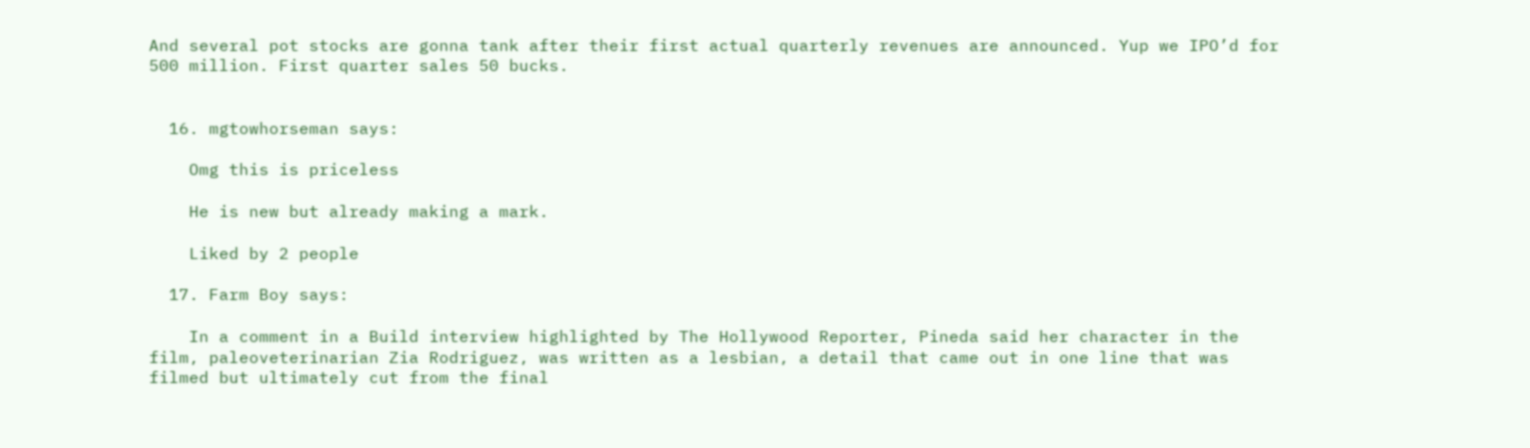And several pot stocks are gonna tank after their first actual quarterly revenues are announced. Yup we IPO’d for 500 million. First quarter sales 50 bucks.


  16. mgtowhorseman says:

    Omg this is priceless

    He is new but already making a mark.

    Liked by 2 people

  17. Farm Boy says:

    In a comment in a Build interview highlighted by The Hollywood Reporter, Pineda said her character in the film, paleoveterinarian Zia Rodriguez, was written as a lesbian, a detail that came out in one line that was filmed but ultimately cut from the final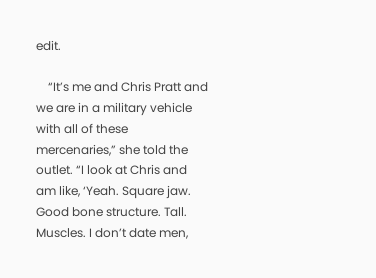edit.

    “It’s me and Chris Pratt and we are in a military vehicle with all of these mercenaries,” she told the outlet. “I look at Chris and am like, ‘Yeah. Square jaw. Good bone structure. Tall. Muscles. I don’t date men,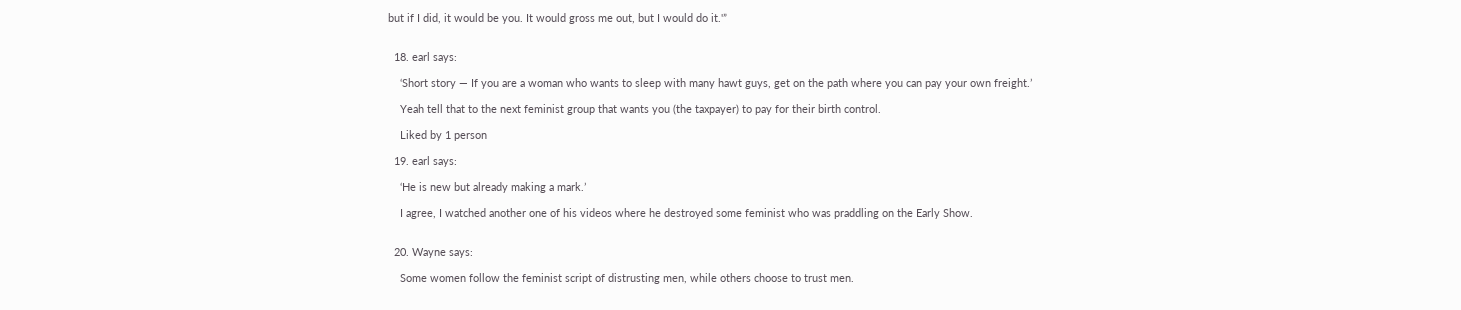but if I did, it would be you. It would gross me out, but I would do it.'”


  18. earl says:

    ‘Short story — If you are a woman who wants to sleep with many hawt guys, get on the path where you can pay your own freight.’

    Yeah tell that to the next feminist group that wants you (the taxpayer) to pay for their birth control.

    Liked by 1 person

  19. earl says:

    ‘He is new but already making a mark.’

    I agree, I watched another one of his videos where he destroyed some feminist who was praddling on the Early Show.


  20. Wayne says:

    Some women follow the feminist script of distrusting men, while others choose to trust men.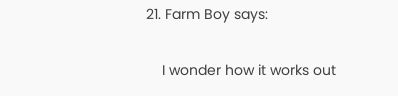21. Farm Boy says:

    I wonder how it works out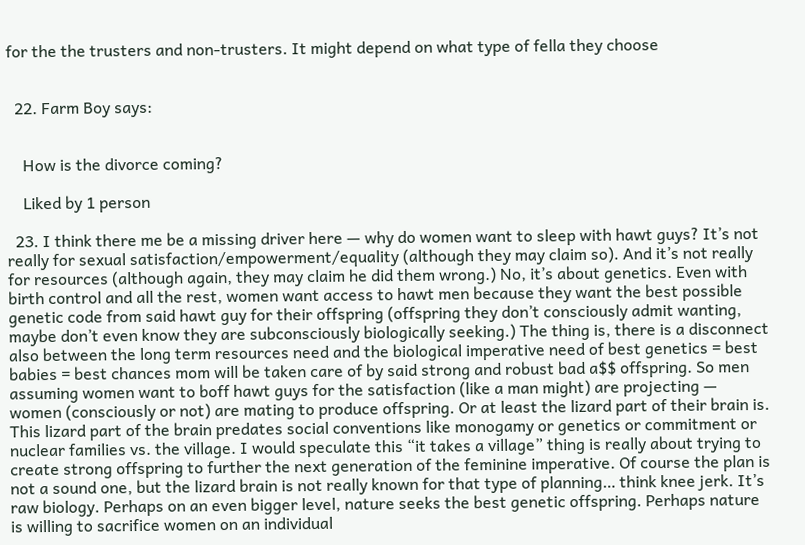for the the trusters and non-trusters. It might depend on what type of fella they choose


  22. Farm Boy says:


    How is the divorce coming?

    Liked by 1 person

  23. I think there me be a missing driver here — why do women want to sleep with hawt guys? It’s not really for sexual satisfaction/empowerment/equality (although they may claim so). And it’s not really for resources (although again, they may claim he did them wrong.) No, it’s about genetics. Even with birth control and all the rest, women want access to hawt men because they want the best possible genetic code from said hawt guy for their offspring (offspring they don’t consciously admit wanting, maybe don’t even know they are subconsciously biologically seeking.) The thing is, there is a disconnect also between the long term resources need and the biological imperative need of best genetics = best babies = best chances mom will be taken care of by said strong and robust bad a$$ offspring. So men assuming women want to boff hawt guys for the satisfaction (like a man might) are projecting — women (consciously or not) are mating to produce offspring. Or at least the lizard part of their brain is. This lizard part of the brain predates social conventions like monogamy or genetics or commitment or nuclear families vs. the village. I would speculate this “it takes a village” thing is really about trying to create strong offspring to further the next generation of the feminine imperative. Of course the plan is not a sound one, but the lizard brain is not really known for that type of planning… think knee jerk. It’s raw biology. Perhaps on an even bigger level, nature seeks the best genetic offspring. Perhaps nature is willing to sacrifice women on an individual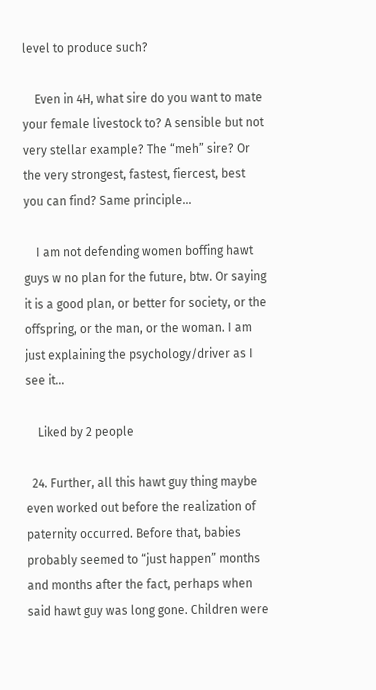level to produce such?

    Even in 4H, what sire do you want to mate your female livestock to? A sensible but not very stellar example? The “meh” sire? Or the very strongest, fastest, fiercest, best you can find? Same principle…

    I am not defending women boffing hawt guys w no plan for the future, btw. Or saying it is a good plan, or better for society, or the offspring, or the man, or the woman. I am just explaining the psychology/driver as I see it…

    Liked by 2 people

  24. Further, all this hawt guy thing maybe even worked out before the realization of paternity occurred. Before that, babies probably seemed to “just happen” months and months after the fact, perhaps when said hawt guy was long gone. Children were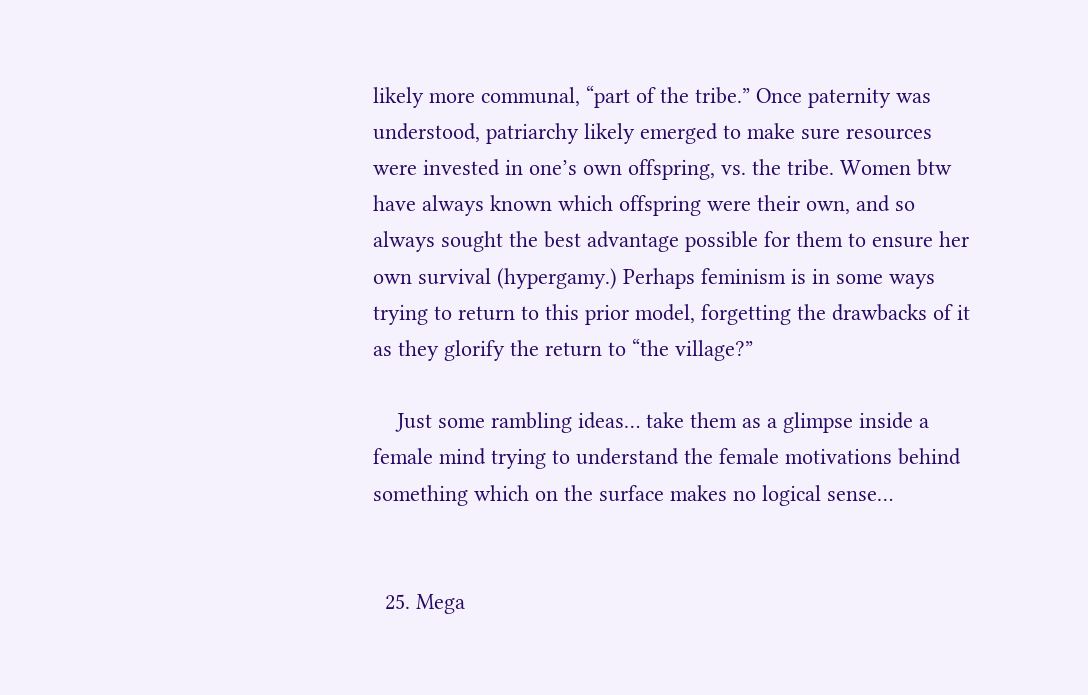likely more communal, “part of the tribe.” Once paternity was understood, patriarchy likely emerged to make sure resources were invested in one’s own offspring, vs. the tribe. Women btw have always known which offspring were their own, and so always sought the best advantage possible for them to ensure her own survival (hypergamy.) Perhaps feminism is in some ways trying to return to this prior model, forgetting the drawbacks of it as they glorify the return to “the village?”

    Just some rambling ideas… take them as a glimpse inside a female mind trying to understand the female motivations behind something which on the surface makes no logical sense…


  25. Mega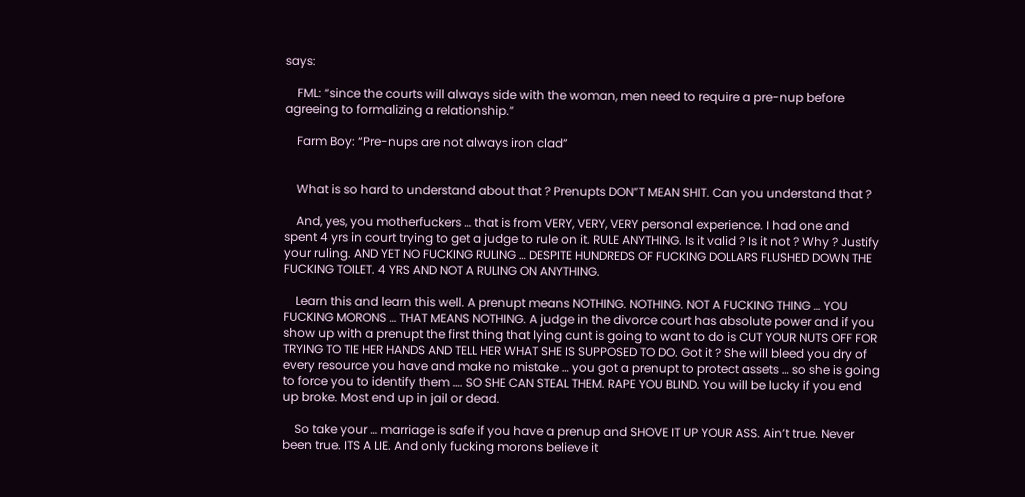says:

    FML: “since the courts will always side with the woman, men need to require a pre-nup before agreeing to formalizing a relationship.”

    Farm Boy: “Pre-nups are not always iron clad”


    What is so hard to understand about that ? Prenupts DON”T MEAN SHIT. Can you understand that ?

    And, yes, you motherfuckers … that is from VERY, VERY, VERY personal experience. I had one and spent 4 yrs in court trying to get a judge to rule on it. RULE ANYTHING. Is it valid ? Is it not ? Why ? Justify your ruling. AND YET NO FUCKING RULING … DESPITE HUNDREDS OF FUCKING DOLLARS FLUSHED DOWN THE FUCKING TOILET. 4 YRS AND NOT A RULING ON ANYTHING.

    Learn this and learn this well. A prenupt means NOTHING. NOTHING. NOT A FUCKING THING … YOU FUCKING MORONS … THAT MEANS NOTHING. A judge in the divorce court has absolute power and if you show up with a prenupt the first thing that lying cunt is going to want to do is CUT YOUR NUTS OFF FOR TRYING TO TIE HER HANDS AND TELL HER WHAT SHE IS SUPPOSED TO DO. Got it ? She will bleed you dry of every resource you have and make no mistake … you got a prenupt to protect assets … so she is going to force you to identify them …. SO SHE CAN STEAL THEM. RAPE YOU BLIND. You will be lucky if you end up broke. Most end up in jail or dead.

    So take your … marriage is safe if you have a prenup and SHOVE IT UP YOUR ASS. Ain’t true. Never been true. ITS A LIE. And only fucking morons believe it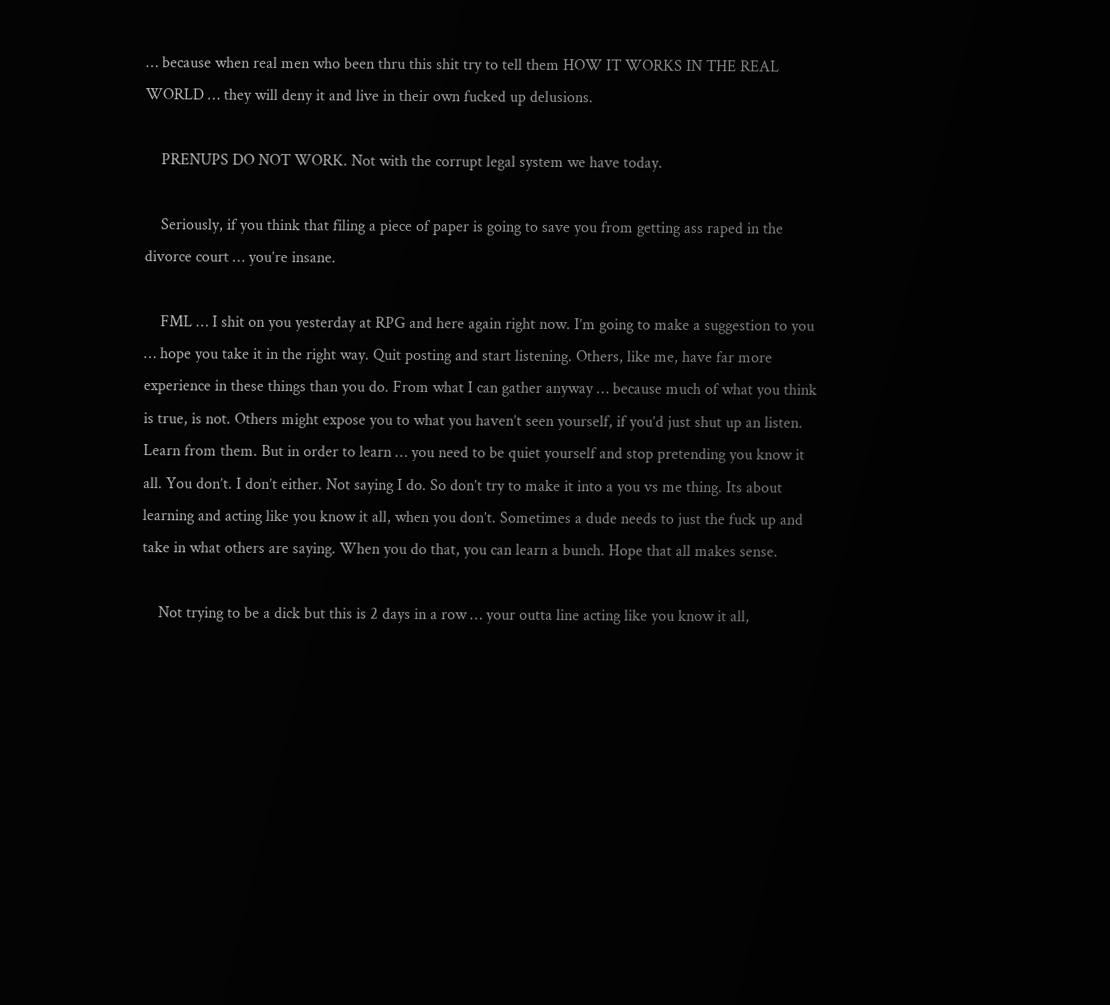… because when real men who been thru this shit try to tell them HOW IT WORKS IN THE REAL WORLD … they will deny it and live in their own fucked up delusions.

    PRENUPS DO NOT WORK. Not with the corrupt legal system we have today.

    Seriously, if you think that filing a piece of paper is going to save you from getting ass raped in the divorce court … you’re insane.

    FML … I shit on you yesterday at RPG and here again right now. I’m going to make a suggestion to you … hope you take it in the right way. Quit posting and start listening. Others, like me, have far more experience in these things than you do. From what I can gather anyway … because much of what you think is true, is not. Others might expose you to what you haven’t seen yourself, if you’d just shut up an listen. Learn from them. But in order to learn … you need to be quiet yourself and stop pretending you know it all. You don’t. I don’t either. Not saying I do. So don’t try to make it into a you vs me thing. Its about learning and acting like you know it all, when you don’t. Sometimes a dude needs to just the fuck up and take in what others are saying. When you do that, you can learn a bunch. Hope that all makes sense.

    Not trying to be a dick but this is 2 days in a row … your outta line acting like you know it all,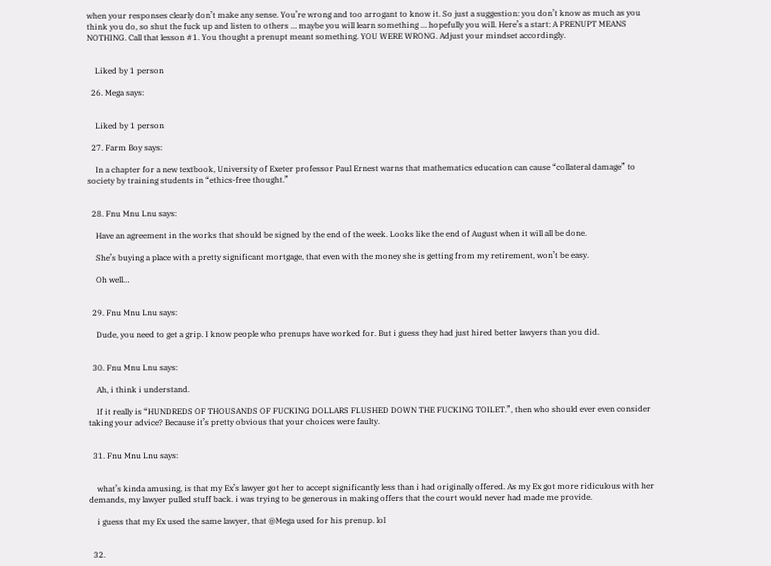when your responses clearly don’t make any sense. You’re wrong and too arrogant to know it. So just a suggestion: you don’t know as much as you think you do, so shut the fuck up and listen to others … maybe you will learn something … hopefully you will. Here’s a start: A PRENUPT MEANS NOTHING. Call that lesson #1. You thought a prenupt meant something. YOU WERE WRONG. Adjust your mindset accordingly.


    Liked by 1 person

  26. Mega says:


    Liked by 1 person

  27. Farm Boy says:

    In a chapter for a new textbook, University of Exeter professor Paul Ernest warns that mathematics education can cause “collateral damage” to society by training students in “ethics-free thought.”


  28. Fnu Mnu Lnu says:

    Have an agreement in the works that should be signed by the end of the week. Looks like the end of August when it will all be done.

    She’s buying a place with a pretty significant mortgage, that even with the money she is getting from my retirement, won’t be easy.

    Oh well…


  29. Fnu Mnu Lnu says:

    Dude, you need to get a grip. I know people who prenups have worked for. But i guess they had just hired better lawyers than you did.


  30. Fnu Mnu Lnu says:

    Ah, i think i understand.

    If it really is “HUNDREDS OF THOUSANDS OF FUCKING DOLLARS FLUSHED DOWN THE FUCKING TOILET.”, then who should ever even consider taking your advice? Because it’s pretty obvious that your choices were faulty.


  31. Fnu Mnu Lnu says:


    what’s kinda amusing, is that my Ex’s lawyer got her to accept significantly less than i had originally offered. As my Ex got more ridiculous with her demands, my lawyer pulled stuff back. i was trying to be generous in making offers that the court would never had made me provide.

    i guess that my Ex used the same lawyer, that @Mega used for his prenup. lol


  32.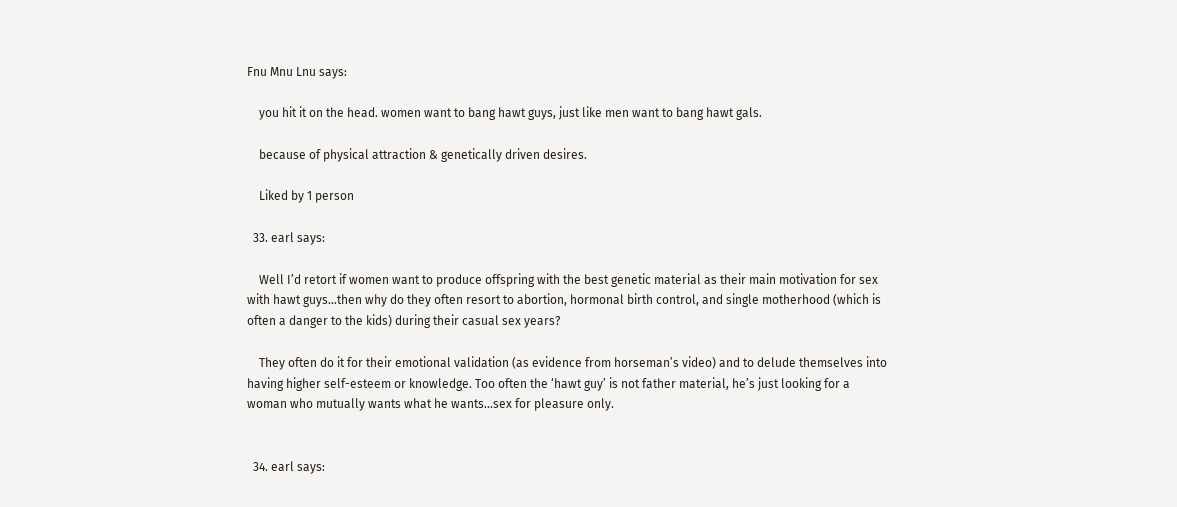Fnu Mnu Lnu says:

    you hit it on the head. women want to bang hawt guys, just like men want to bang hawt gals.

    because of physical attraction & genetically driven desires.

    Liked by 1 person

  33. earl says:

    Well I’d retort if women want to produce offspring with the best genetic material as their main motivation for sex with hawt guys…then why do they often resort to abortion, hormonal birth control, and single motherhood (which is often a danger to the kids) during their casual sex years?

    They often do it for their emotional validation (as evidence from horseman’s video) and to delude themselves into having higher self-esteem or knowledge. Too often the ‘hawt guy’ is not father material, he’s just looking for a woman who mutually wants what he wants…sex for pleasure only.


  34. earl says: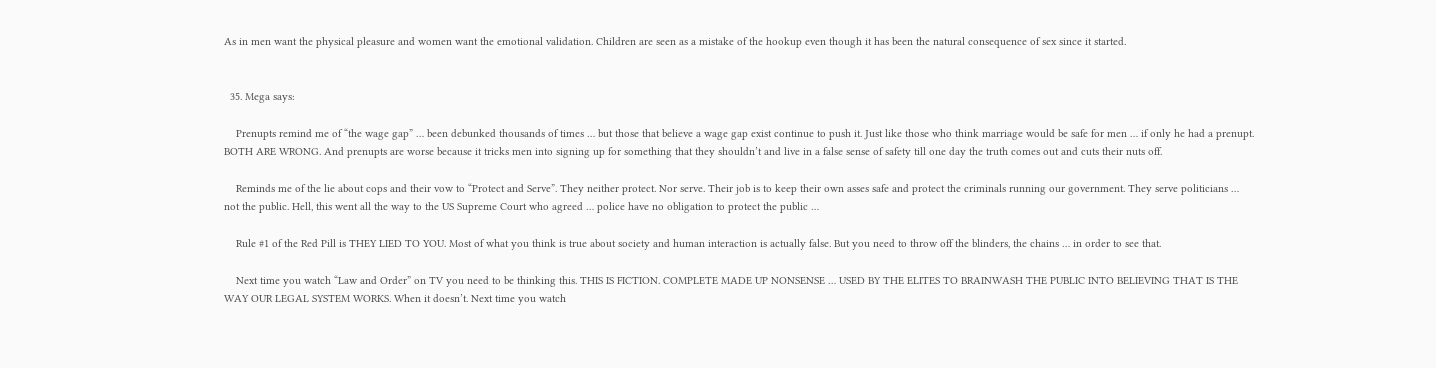As in men want the physical pleasure and women want the emotional validation. Children are seen as a mistake of the hookup even though it has been the natural consequence of sex since it started.


  35. Mega says:

    Prenupts remind me of “the wage gap” … been debunked thousands of times … but those that believe a wage gap exist continue to push it. Just like those who think marriage would be safe for men … if only he had a prenupt. BOTH ARE WRONG. And prenupts are worse because it tricks men into signing up for something that they shouldn’t and live in a false sense of safety till one day the truth comes out and cuts their nuts off.

    Reminds me of the lie about cops and their vow to “Protect and Serve”. They neither protect. Nor serve. Their job is to keep their own asses safe and protect the criminals running our government. They serve politicians … not the public. Hell, this went all the way to the US Supreme Court who agreed … police have no obligation to protect the public …

    Rule #1 of the Red Pill is THEY LIED TO YOU. Most of what you think is true about society and human interaction is actually false. But you need to throw off the blinders, the chains … in order to see that.

    Next time you watch “Law and Order” on TV you need to be thinking this. THIS IS FICTION. COMPLETE MADE UP NONSENSE … USED BY THE ELITES TO BRAINWASH THE PUBLIC INTO BELIEVING THAT IS THE WAY OUR LEGAL SYSTEM WORKS. When it doesn’t. Next time you watch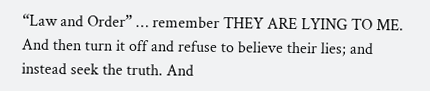“Law and Order” … remember THEY ARE LYING TO ME. And then turn it off and refuse to believe their lies; and instead seek the truth. And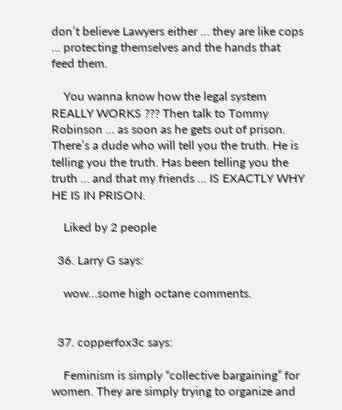don’t believe Lawyers either … they are like cops … protecting themselves and the hands that feed them.

    You wanna know how the legal system REALLY WORKS ??? Then talk to Tommy Robinson … as soon as he gets out of prison. There’s a dude who will tell you the truth. He is telling you the truth. Has been telling you the truth … and that my friends … IS EXACTLY WHY HE IS IN PRISON.

    Liked by 2 people

  36. Larry G says:

    wow…some high octane comments.


  37. copperfox3c says:

    Feminism is simply “collective bargaining” for women. They are simply trying to organize and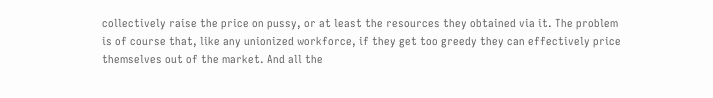collectively raise the price on pussy, or at least the resources they obtained via it. The problem is of course that, like any unionized workforce, if they get too greedy they can effectively price themselves out of the market. And all the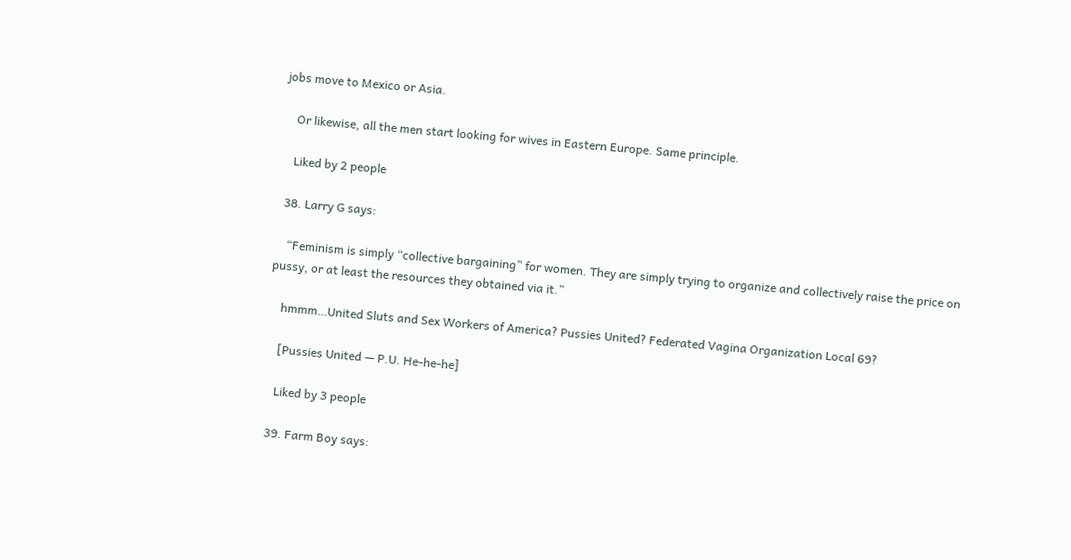jobs move to Mexico or Asia.

    Or likewise, all the men start looking for wives in Eastern Europe. Same principle.

    Liked by 2 people

  38. Larry G says:

    “Feminism is simply “collective bargaining” for women. They are simply trying to organize and collectively raise the price on pussy, or at least the resources they obtained via it.”

    hmmm…United Sluts and Sex Workers of America? Pussies United? Federated Vagina Organization Local 69?

    [Pussies United — P.U. He-he-he]

    Liked by 3 people

  39. Farm Boy says: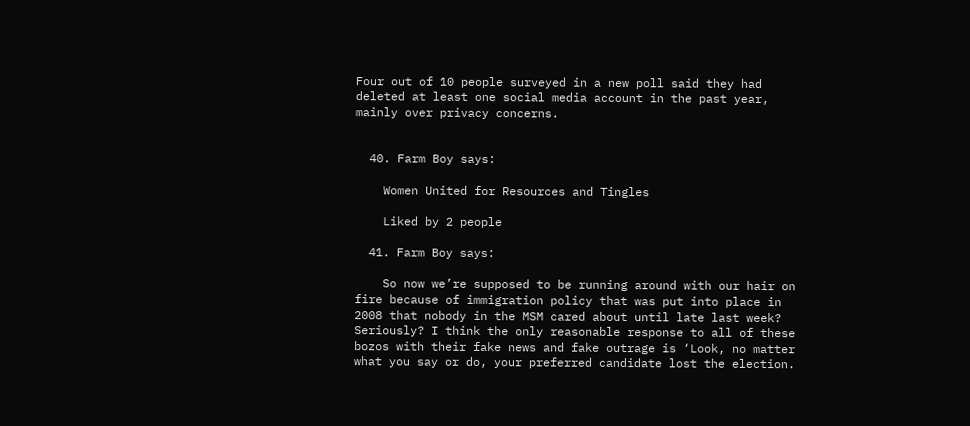Four out of 10 people surveyed in a new poll said they had deleted at least one social media account in the past year, mainly over privacy concerns.


  40. Farm Boy says:

    Women United for Resources and Tingles

    Liked by 2 people

  41. Farm Boy says:

    So now we’re supposed to be running around with our hair on fire because of immigration policy that was put into place in 2008 that nobody in the MSM cared about until late last week? Seriously? I think the only reasonable response to all of these bozos with their fake news and fake outrage is ‘Look, no matter what you say or do, your preferred candidate lost the election.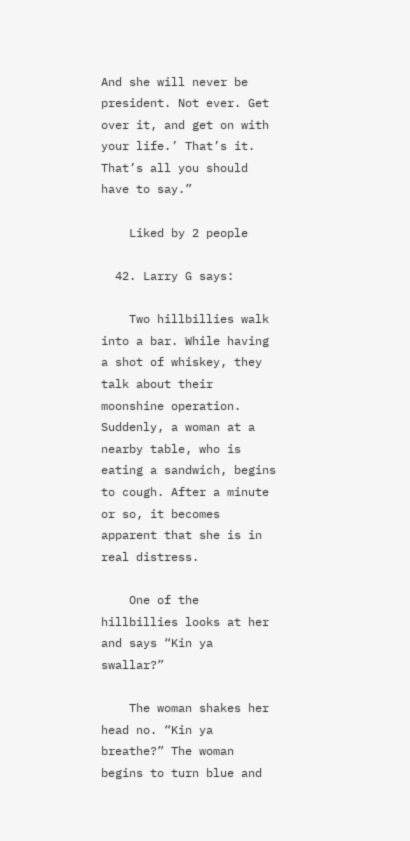And she will never be president. Not ever. Get over it, and get on with your life.’ That’s it. That’s all you should have to say.”

    Liked by 2 people

  42. Larry G says:

    Two hillbillies walk into a bar. While having a shot of whiskey, they talk about their moonshine operation. Suddenly, a woman at a nearby table, who is eating a sandwich, begins to cough. After a minute or so, it becomes apparent that she is in real distress.

    One of the hillbillies looks at her and says “Kin ya swallar?”

    The woman shakes her head no. “Kin ya breathe?” The woman begins to turn blue and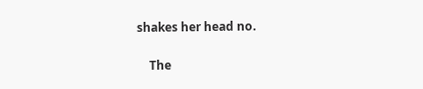shakes her head no.

    The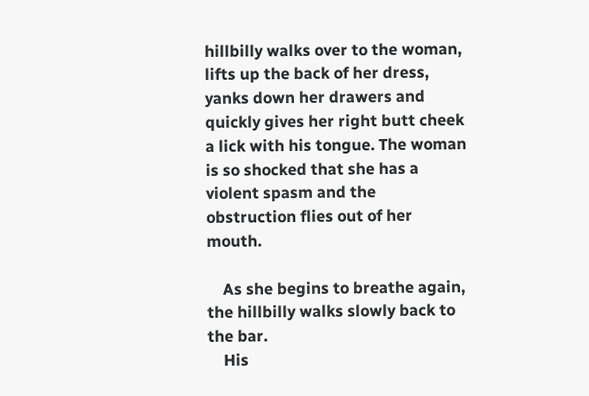hillbilly walks over to the woman, lifts up the back of her dress, yanks down her drawers and quickly gives her right butt cheek a lick with his tongue. The woman is so shocked that she has a violent spasm and the obstruction flies out of her mouth.

    As she begins to breathe again, the hillbilly walks slowly back to the bar.
    His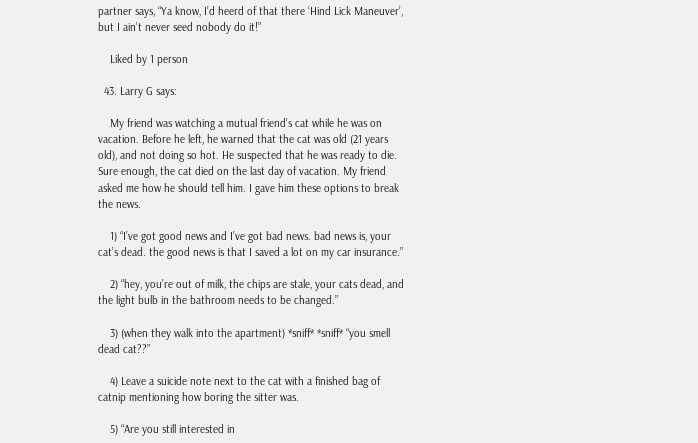partner says, “Ya know, I’d heerd of that there ‘Hind Lick Maneuver’, but I ain’t never seed nobody do it!”

    Liked by 1 person

  43. Larry G says:

    My friend was watching a mutual friend’s cat while he was on vacation. Before he left, he warned that the cat was old (21 years old), and not doing so hot. He suspected that he was ready to die. Sure enough, the cat died on the last day of vacation. My friend asked me how he should tell him. I gave him these options to break the news.

    1) “I’ve got good news and I’ve got bad news. bad news is, your cat’s dead. the good news is that I saved a lot on my car insurance.”

    2) “hey, you’re out of milk, the chips are stale, your cats dead, and the light bulb in the bathroom needs to be changed.”

    3) (when they walk into the apartment) *sniff* *sniff* “you smell dead cat??”

    4) Leave a suicide note next to the cat with a finished bag of catnip mentioning how boring the sitter was.

    5) “Are you still interested in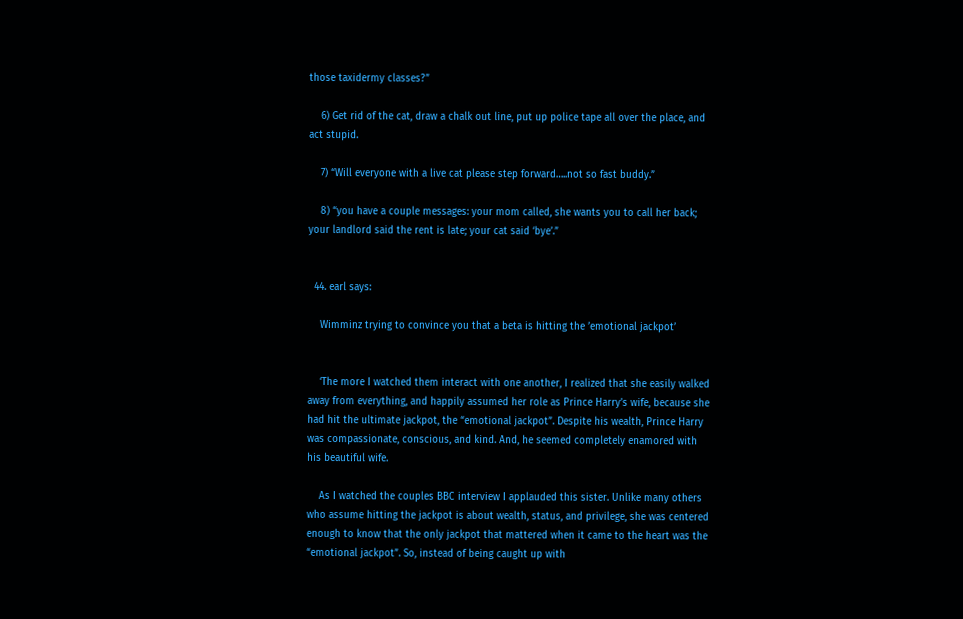those taxidermy classes?”

    6) Get rid of the cat, draw a chalk out line, put up police tape all over the place, and act stupid.

    7) “Will everyone with a live cat please step forward…..not so fast buddy.”

    8) “you have a couple messages: your mom called, she wants you to call her back; your landlord said the rent is late; your cat said ‘bye’.”


  44. earl says:

    Wimminz trying to convince you that a beta is hitting the ’emotional jackpot’


    ‘The more I watched them interact with one another, I realized that she easily walked away from everything, and happily assumed her role as Prince Harry’s wife, because she had hit the ultimate jackpot, the “emotional jackpot”. Despite his wealth, Prince Harry was compassionate, conscious, and kind. And, he seemed completely enamored with his beautiful wife.

    As I watched the couples BBC interview I applauded this sister. Unlike many others who assume hitting the jackpot is about wealth, status, and privilege, she was centered enough to know that the only jackpot that mattered when it came to the heart was the “emotional jackpot”. So, instead of being caught up with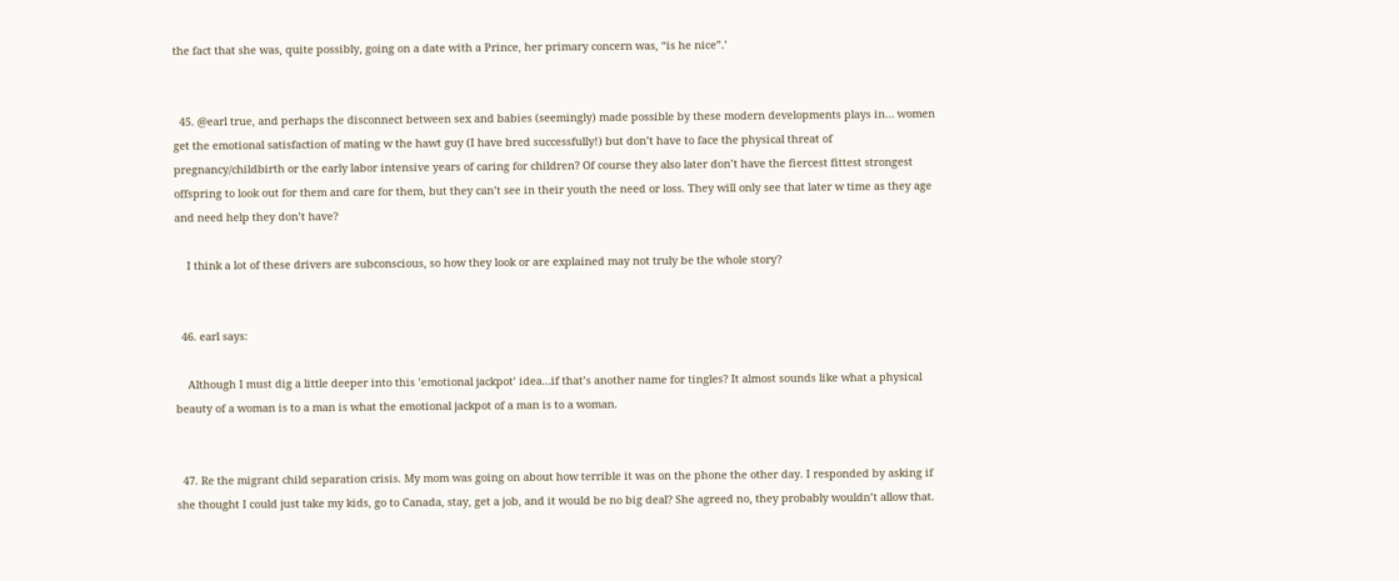the fact that she was, quite possibly, going on a date with a Prince, her primary concern was, “is he nice”.’


  45. @earl true, and perhaps the disconnect between sex and babies (seemingly) made possible by these modern developments plays in… women get the emotional satisfaction of mating w the hawt guy (I have bred successfully!) but don’t have to face the physical threat of pregnancy/childbirth or the early labor intensive years of caring for children? Of course they also later don’t have the fiercest fittest strongest offspring to look out for them and care for them, but they can’t see in their youth the need or loss. They will only see that later w time as they age and need help they don’t have?

    I think a lot of these drivers are subconscious, so how they look or are explained may not truly be the whole story?


  46. earl says:

    Although I must dig a little deeper into this ’emotional jackpot’ idea…if that’s another name for tingles? It almost sounds like what a physical beauty of a woman is to a man is what the emotional jackpot of a man is to a woman.


  47. Re the migrant child separation crisis. My mom was going on about how terrible it was on the phone the other day. I responded by asking if she thought I could just take my kids, go to Canada, stay, get a job, and it would be no big deal? She agreed no, they probably wouldn’t allow that.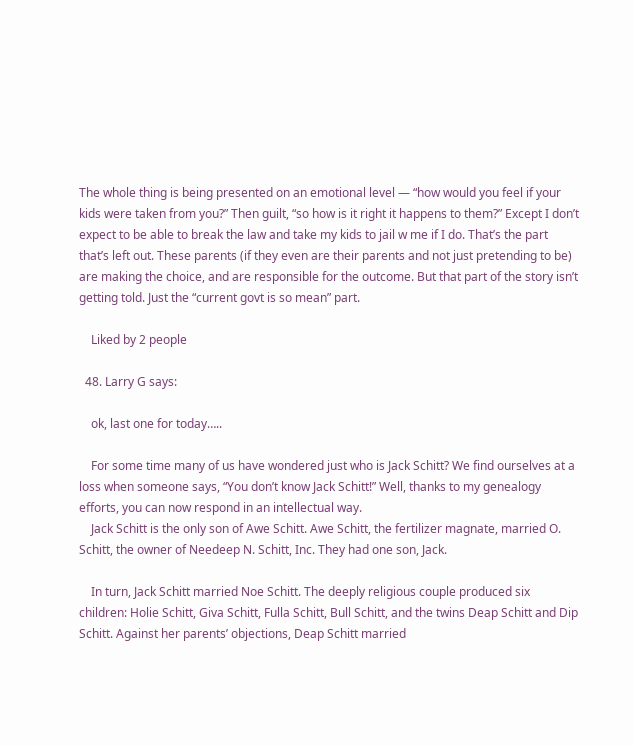The whole thing is being presented on an emotional level — “how would you feel if your kids were taken from you?” Then guilt, “so how is it right it happens to them?” Except I don’t expect to be able to break the law and take my kids to jail w me if I do. That’s the part that’s left out. These parents (if they even are their parents and not just pretending to be) are making the choice, and are responsible for the outcome. But that part of the story isn’t getting told. Just the “current govt is so mean” part.

    Liked by 2 people

  48. Larry G says:

    ok, last one for today…..

    For some time many of us have wondered just who is Jack Schitt? We find ourselves at a loss when someone says, “You don’t know Jack Schitt!” Well, thanks to my genealogy efforts, you can now respond in an intellectual way.
    Jack Schitt is the only son of Awe Schitt. Awe Schitt, the fertilizer magnate, married O. Schitt, the owner of Needeep N. Schitt, Inc. They had one son, Jack.

    In turn, Jack Schitt married Noe Schitt. The deeply religious couple produced six children: Holie Schitt, Giva Schitt, Fulla Schitt, Bull Schitt, and the twins Deap Schitt and Dip Schitt. Against her parents’ objections, Deap Schitt married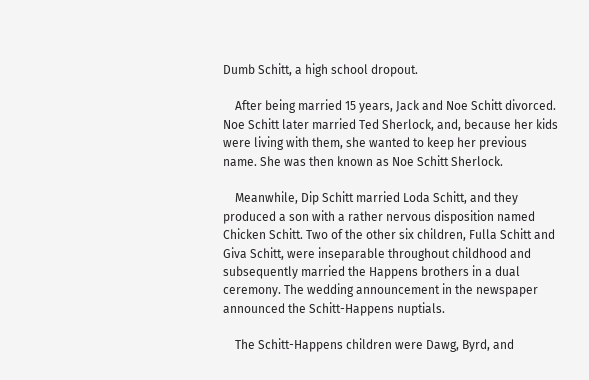Dumb Schitt, a high school dropout.

    After being married 15 years, Jack and Noe Schitt divorced. Noe Schitt later married Ted Sherlock, and, because her kids were living with them, she wanted to keep her previous name. She was then known as Noe Schitt Sherlock.

    Meanwhile, Dip Schitt married Loda Schitt, and they produced a son with a rather nervous disposition named Chicken Schitt. Two of the other six children, Fulla Schitt and Giva Schitt, were inseparable throughout childhood and subsequently married the Happens brothers in a dual ceremony. The wedding announcement in the newspaper announced the Schitt-Happens nuptials.

    The Schitt-Happens children were Dawg, Byrd, and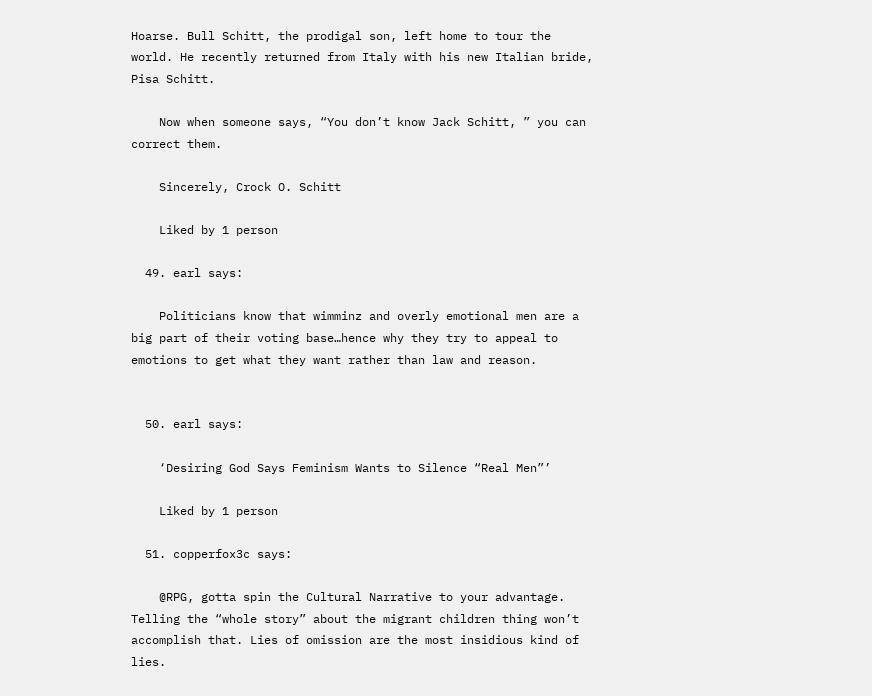Hoarse. Bull Schitt, the prodigal son, left home to tour the world. He recently returned from Italy with his new Italian bride, Pisa Schitt.

    Now when someone says, “You don’t know Jack Schitt, ” you can correct them.

    Sincerely, Crock O. Schitt

    Liked by 1 person

  49. earl says:

    Politicians know that wimminz and overly emotional men are a big part of their voting base…hence why they try to appeal to emotions to get what they want rather than law and reason.


  50. earl says:

    ‘Desiring God Says Feminism Wants to Silence “Real Men”’

    Liked by 1 person

  51. copperfox3c says:

    @RPG, gotta spin the Cultural Narrative to your advantage. Telling the “whole story” about the migrant children thing won’t accomplish that. Lies of omission are the most insidious kind of lies.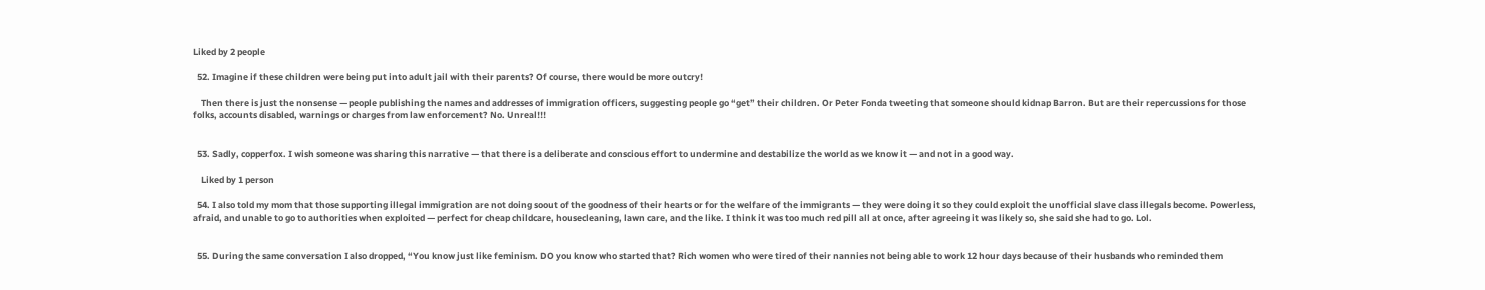Liked by 2 people

  52. Imagine if these children were being put into adult jail with their parents? Of course, there would be more outcry!

    Then there is just the nonsense — people publishing the names and addresses of immigration officers, suggesting people go “get” their children. Or Peter Fonda tweeting that someone should kidnap Barron. But are their repercussions for those folks, accounts disabled, warnings or charges from law enforcement? No. Unreal!!!


  53. Sadly, copperfox. I wish someone was sharing this narrative — that there is a deliberate and conscious effort to undermine and destabilize the world as we know it — and not in a good way.

    Liked by 1 person

  54. I also told my mom that those supporting illegal immigration are not doing soout of the goodness of their hearts or for the welfare of the immigrants — they were doing it so they could exploit the unofficial slave class illegals become. Powerless, afraid, and unable to go to authorities when exploited — perfect for cheap childcare, housecleaning, lawn care, and the like. I think it was too much red pill all at once, after agreeing it was likely so, she said she had to go. Lol.


  55. During the same conversation I also dropped, “You know just like feminism. DO you know who started that? Rich women who were tired of their nannies not being able to work 12 hour days because of their husbands who reminded them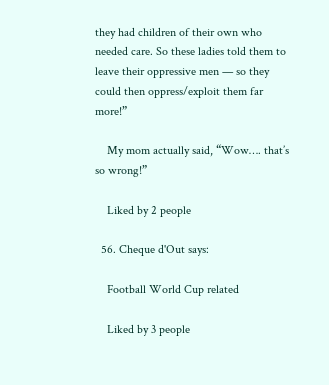they had children of their own who needed care. So these ladies told them to leave their oppressive men — so they could then oppress/exploit them far more!”

    My mom actually said, “Wow…. that’s so wrong!”

    Liked by 2 people

  56. Cheque d'Out says:

    Football World Cup related

    Liked by 3 people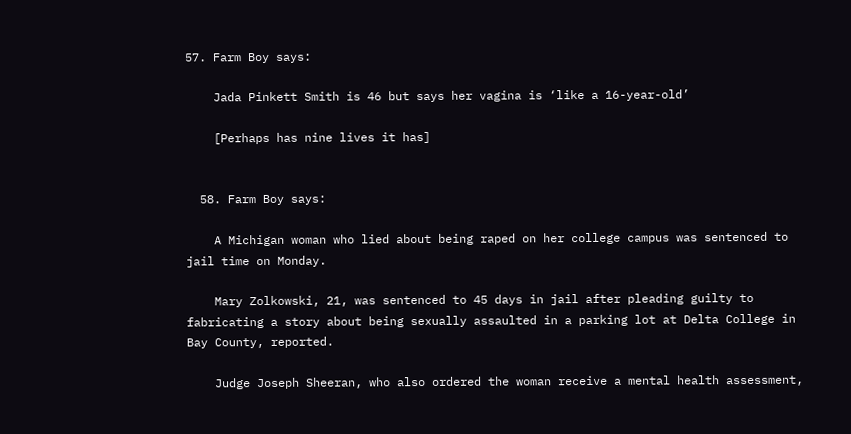57. Farm Boy says:

    Jada Pinkett Smith is 46 but says her vagina is ‘like a 16-year-old’

    [Perhaps has nine lives it has]


  58. Farm Boy says:

    A Michigan woman who lied about being raped on her college campus was sentenced to jail time on Monday.

    Mary Zolkowski, 21, was sentenced to 45 days in jail after pleading guilty to fabricating a story about being sexually assaulted in a parking lot at Delta College in Bay County, reported.

    Judge Joseph Sheeran, who also ordered the woman receive a mental health assessment,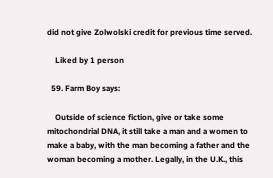did not give Zolwolski credit for previous time served.

    Liked by 1 person

  59. Farm Boy says:

    Outside of science fiction, give or take some mitochondrial DNA, it still take a man and a women to make a baby, with the man becoming a father and the woman becoming a mother. Legally, in the U.K., this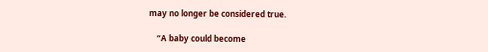may no longer be considered true.

    “A baby could become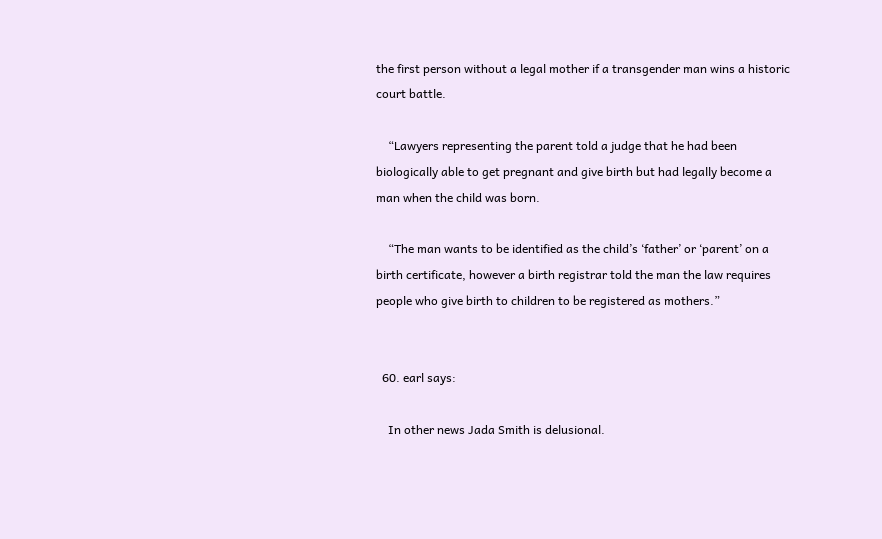the first person without a legal mother if a transgender man wins a historic court battle.

    “Lawyers representing the parent told a judge that he had been biologically able to get pregnant and give birth but had legally become a man when the child was born.

    “The man wants to be identified as the child’s ‘father’ or ‘parent’ on a birth certificate, however a birth registrar told the man the law requires people who give birth to children to be registered as mothers.”


  60. earl says:

    In other news Jada Smith is delusional.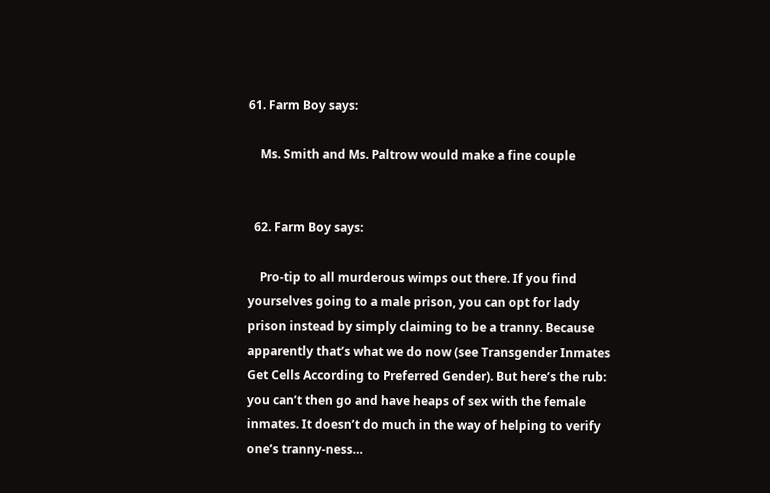61. Farm Boy says:

    Ms. Smith and Ms. Paltrow would make a fine couple


  62. Farm Boy says:

    Pro-tip to all murderous wimps out there. If you find yourselves going to a male prison, you can opt for lady prison instead by simply claiming to be a tranny. Because apparently that’s what we do now (see Transgender Inmates Get Cells According to Preferred Gender). But here’s the rub: you can’t then go and have heaps of sex with the female inmates. It doesn’t do much in the way of helping to verify one’s tranny-ness…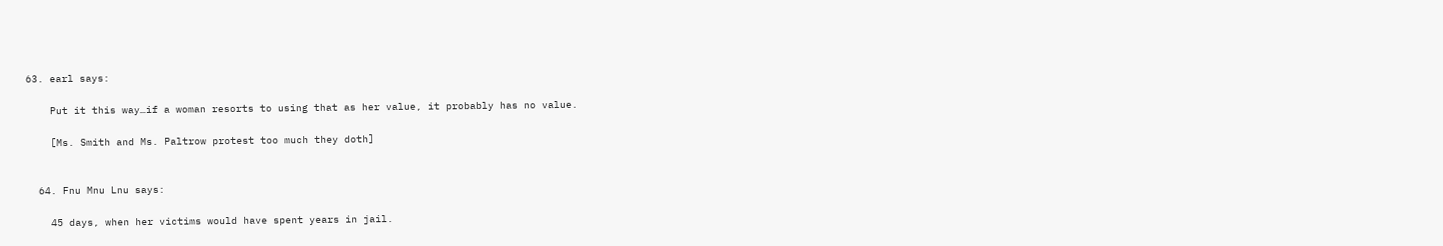63. earl says:

    Put it this way…if a woman resorts to using that as her value, it probably has no value.

    [Ms. Smith and Ms. Paltrow protest too much they doth]


  64. Fnu Mnu Lnu says:

    45 days, when her victims would have spent years in jail.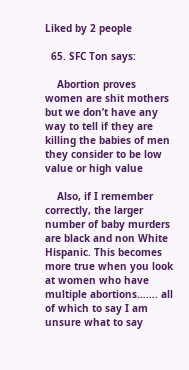Liked by 2 people

  65. SFC Ton says:

    Abortion proves women are shit mothers but we don’t have any way to tell if they are killing the babies of men they consider to be low value or high value

    Also, if I remember correctly, the larger number of baby murders are black and non White Hispanic. This becomes more true when you look at women who have multiple abortions……. all of which to say I am unsure what to say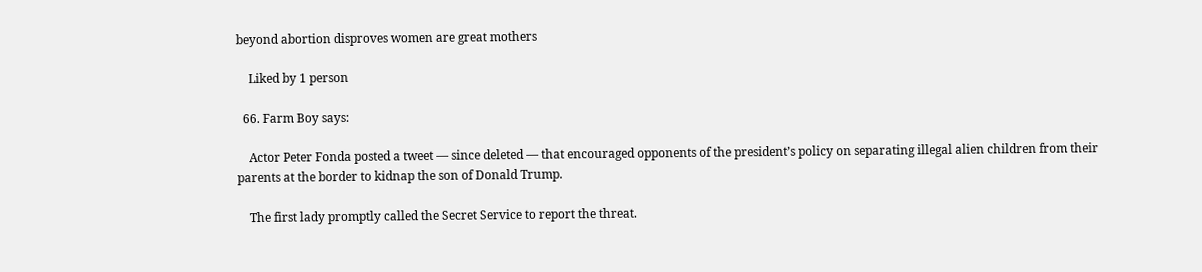beyond abortion disproves women are great mothers

    Liked by 1 person

  66. Farm Boy says:

    Actor Peter Fonda posted a tweet — since deleted — that encouraged opponents of the president’s policy on separating illegal alien children from their parents at the border to kidnap the son of Donald Trump.

    The first lady promptly called the Secret Service to report the threat.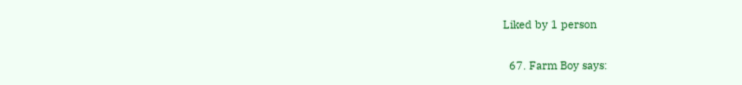Liked by 1 person

  67. Farm Boy says: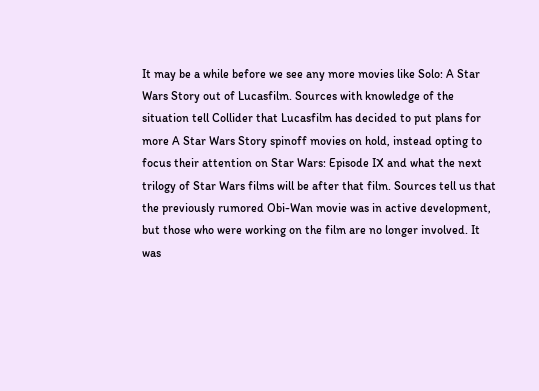It may be a while before we see any more movies like Solo: A Star Wars Story out of Lucasfilm. Sources with knowledge of the situation tell Collider that Lucasfilm has decided to put plans for more A Star Wars Story spinoff movies on hold, instead opting to focus their attention on Star Wars: Episode IX and what the next trilogy of Star Wars films will be after that film. Sources tell us that the previously rumored Obi-Wan movie was in active development, but those who were working on the film are no longer involved. It was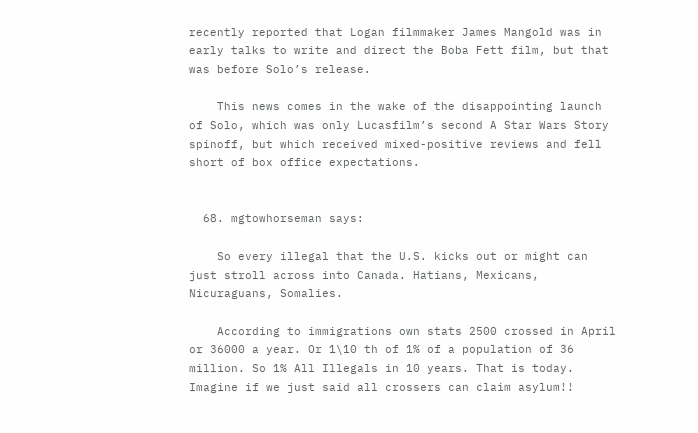recently reported that Logan filmmaker James Mangold was in early talks to write and direct the Boba Fett film, but that was before Solo’s release.

    This news comes in the wake of the disappointing launch of Solo, which was only Lucasfilm’s second A Star Wars Story spinoff, but which received mixed-positive reviews and fell short of box office expectations.


  68. mgtowhorseman says:

    So every illegal that the U.S. kicks out or might can just stroll across into Canada. Hatians, Mexicans, Nicuraguans, Somalies.

    According to immigrations own stats 2500 crossed in April or 36000 a year. Or 1\10 th of 1% of a population of 36 million. So 1% All Illegals in 10 years. That is today. Imagine if we just said all crossers can claim asylum!!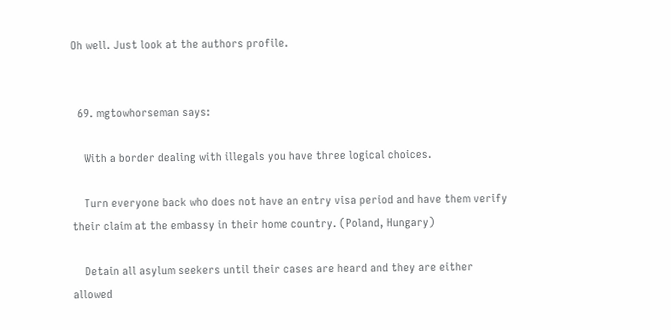Oh well. Just look at the authors profile.


  69. mgtowhorseman says:

    With a border dealing with illegals you have three logical choices.

    Turn everyone back who does not have an entry visa period and have them verify their claim at the embassy in their home country. (Poland, Hungary)

    Detain all asylum seekers until their cases are heard and they are either allowed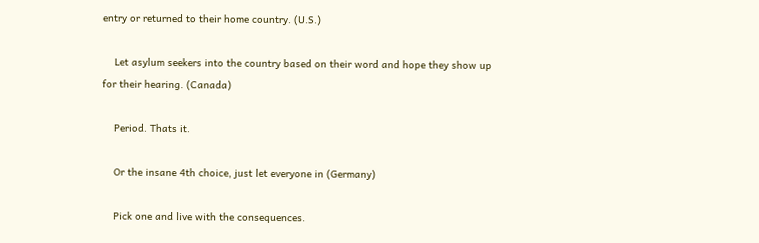entry or returned to their home country. (U.S.)

    Let asylum seekers into the country based on their word and hope they show up for their hearing. (Canada)

    Period. Thats it.

    Or the insane 4th choice, just let everyone in (Germany)

    Pick one and live with the consequences.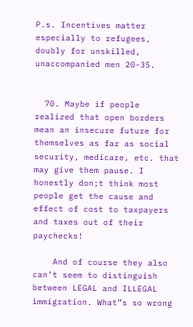P.s. Incentives matter especially to refugees, doubly for unskilled, unaccompanied men 20-35.


  70. Maybe if people realized that open borders mean an insecure future for themselves as far as social security, medicare, etc. that may give them pause. I honestly don;t think most people get the cause and effect of cost to taxpayers and taxes out of their paychecks!

    And of course they also can’t seem to distinguish between LEGAL and ILLEGAL immigration. What”s so wrong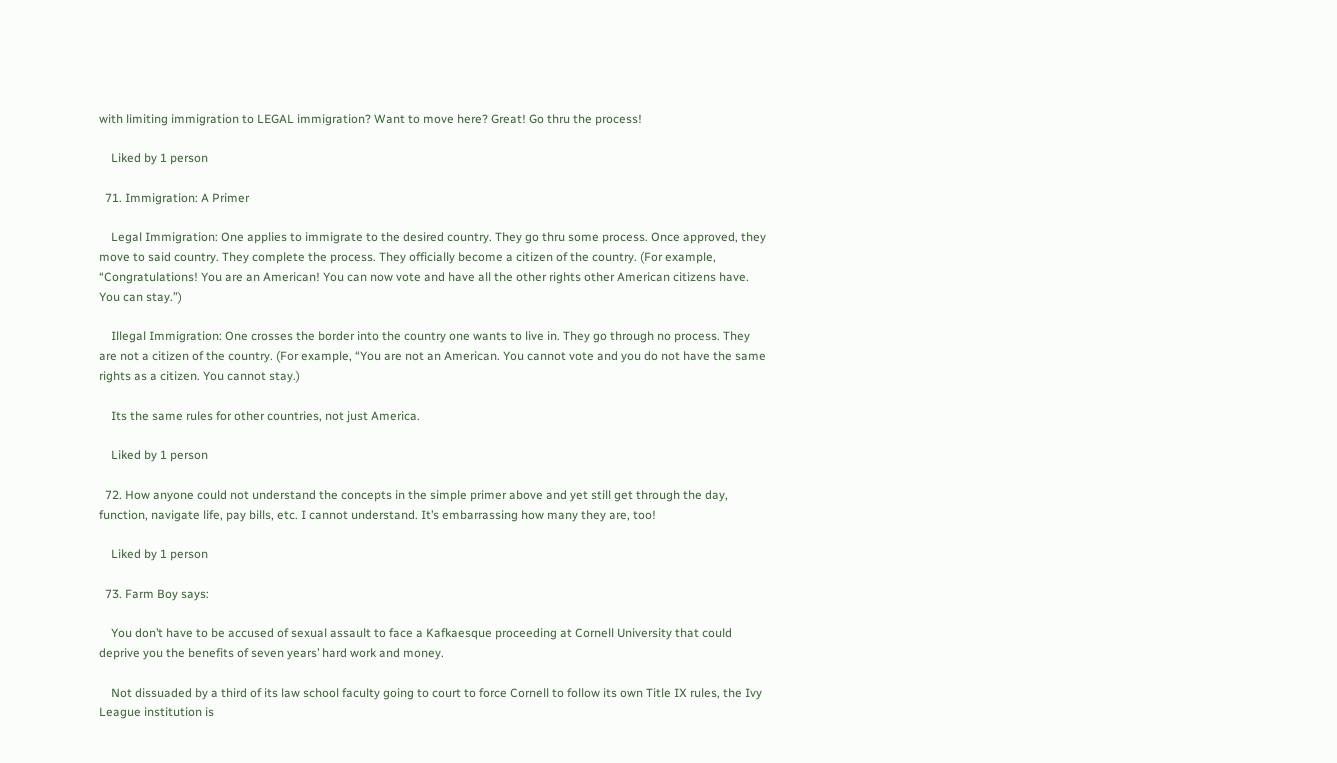with limiting immigration to LEGAL immigration? Want to move here? Great! Go thru the process!

    Liked by 1 person

  71. Immigration: A Primer

    Legal Immigration: One applies to immigrate to the desired country. They go thru some process. Once approved, they move to said country. They complete the process. They officially become a citizen of the country. (For example, “Congratulations! You are an American! You can now vote and have all the other rights other American citizens have. You can stay.”)

    Illegal Immigration: One crosses the border into the country one wants to live in. They go through no process. They are not a citizen of the country. (For example, “You are not an American. You cannot vote and you do not have the same rights as a citizen. You cannot stay.)

    Its the same rules for other countries, not just America.

    Liked by 1 person

  72. How anyone could not understand the concepts in the simple primer above and yet still get through the day, function, navigate life, pay bills, etc. I cannot understand. It’s embarrassing how many they are, too!

    Liked by 1 person

  73. Farm Boy says:

    You don’t have to be accused of sexual assault to face a Kafkaesque proceeding at Cornell University that could deprive you the benefits of seven years’ hard work and money.

    Not dissuaded by a third of its law school faculty going to court to force Cornell to follow its own Title IX rules, the Ivy League institution is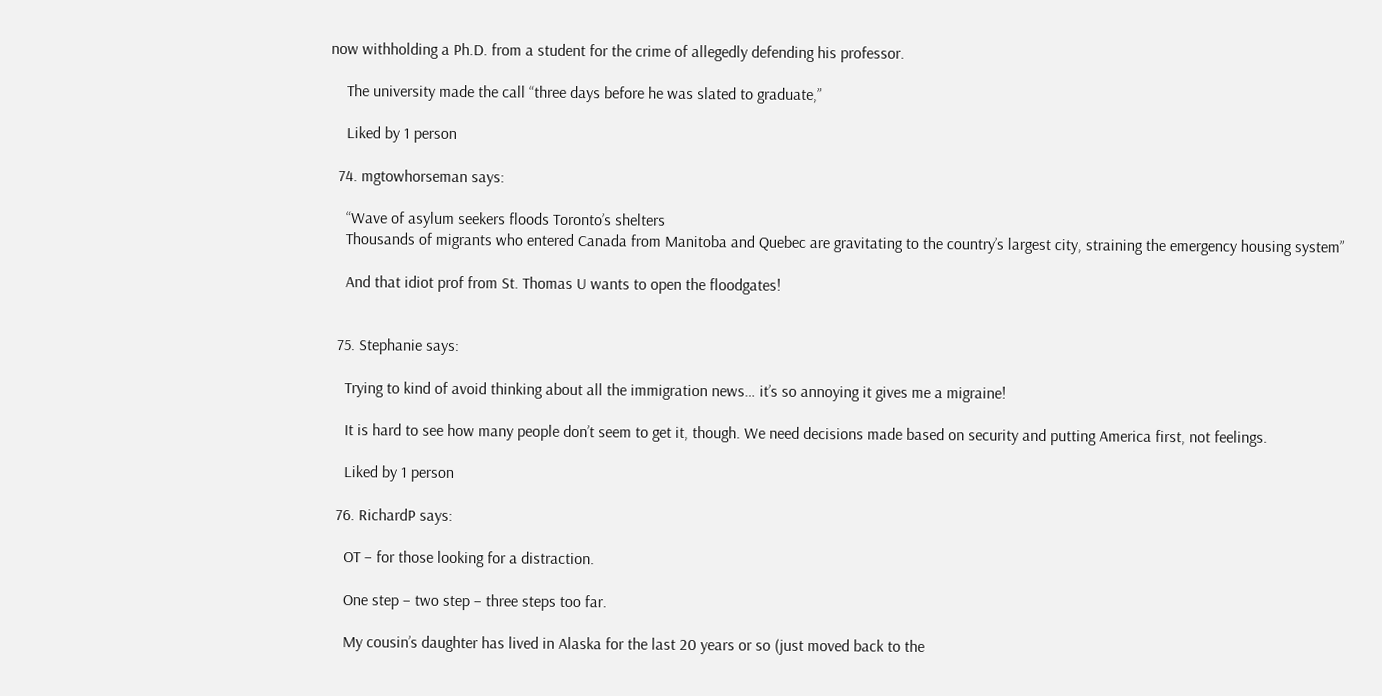now withholding a Ph.D. from a student for the crime of allegedly defending his professor.

    The university made the call “three days before he was slated to graduate,”

    Liked by 1 person

  74. mgtowhorseman says:

    “Wave of asylum seekers floods Toronto’s shelters
    Thousands of migrants who entered Canada from Manitoba and Quebec are gravitating to the country’s largest city, straining the emergency housing system”

    And that idiot prof from St. Thomas U wants to open the floodgates!


  75. Stephanie says:

    Trying to kind of avoid thinking about all the immigration news… it’s so annoying it gives me a migraine!

    It is hard to see how many people don’t seem to get it, though. We need decisions made based on security and putting America first, not feelings.

    Liked by 1 person

  76. RichardP says:

    OT – for those looking for a distraction.

    One step – two step – three steps too far.

    My cousin’s daughter has lived in Alaska for the last 20 years or so (just moved back to the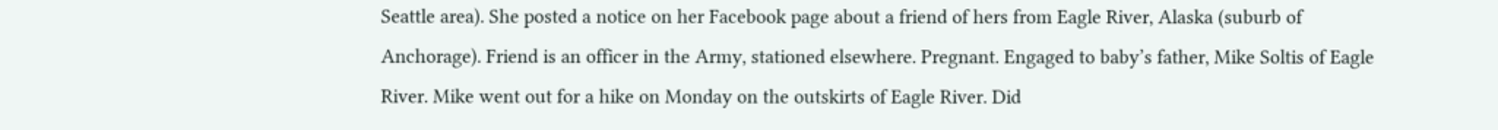Seattle area). She posted a notice on her Facebook page about a friend of hers from Eagle River, Alaska (suburb of Anchorage). Friend is an officer in the Army, stationed elsewhere. Pregnant. Engaged to baby’s father, Mike Soltis of Eagle River. Mike went out for a hike on Monday on the outskirts of Eagle River. Did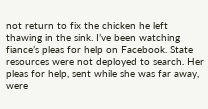not return to fix the chicken he left thawing in the sink. I’ve been watching fiance’s pleas for help on Facebook. State resources were not deployed to search. Her pleas for help, sent while she was far away, were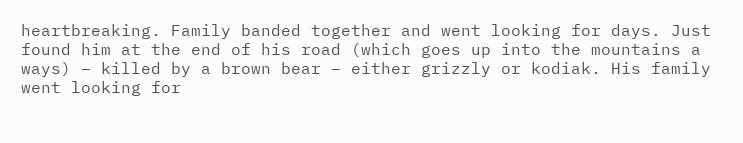heartbreaking. Family banded together and went looking for days. Just found him at the end of his road (which goes up into the mountains a ways) – killed by a brown bear – either grizzly or kodiak. His family went looking for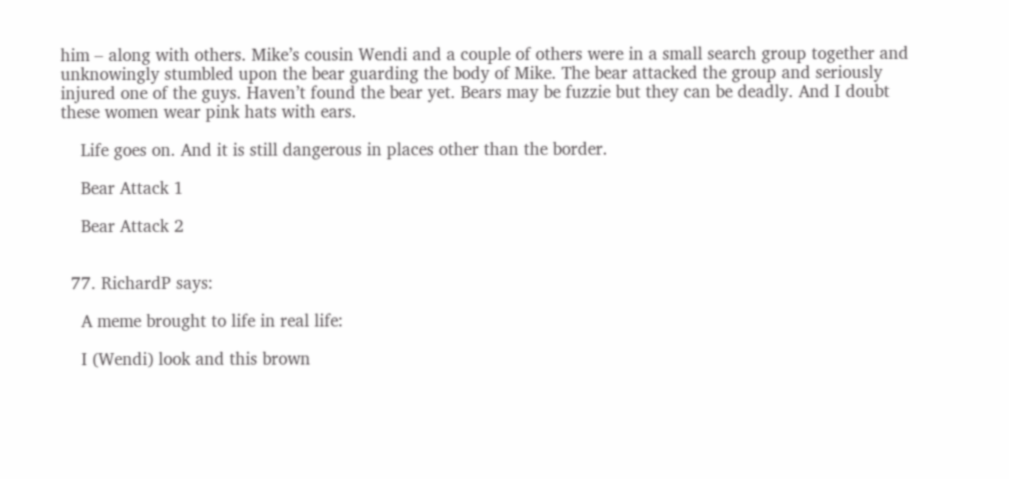him – along with others. Mike’s cousin Wendi and a couple of others were in a small search group together and unknowingly stumbled upon the bear guarding the body of Mike. The bear attacked the group and seriously injured one of the guys. Haven’t found the bear yet. Bears may be fuzzie but they can be deadly. And I doubt these women wear pink hats with ears.

    Life goes on. And it is still dangerous in places other than the border.

    Bear Attack 1

    Bear Attack 2


  77. RichardP says:

    A meme brought to life in real life:

    I (Wendi) look and this brown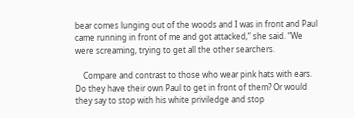bear comes lunging out of the woods and I was in front and Paul came running in front of me and got attacked,” she said. “We were screaming, trying to get all the other searchers.

    Compare and contrast to those who wear pink hats with ears. Do they have their own Paul to get in front of them? Or would they say to stop with his white priviledge and stop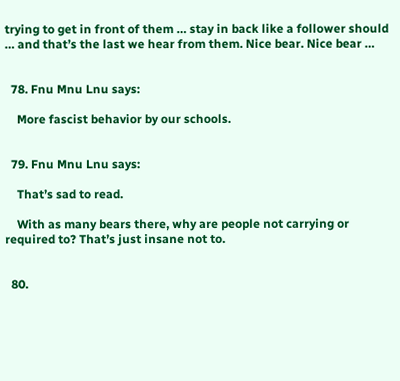trying to get in front of them … stay in back like a follower should … and that’s the last we hear from them. Nice bear. Nice bear …


  78. Fnu Mnu Lnu says:

    More fascist behavior by our schools.


  79. Fnu Mnu Lnu says:

    That’s sad to read.

    With as many bears there, why are people not carrying or required to? That’s just insane not to.


  80.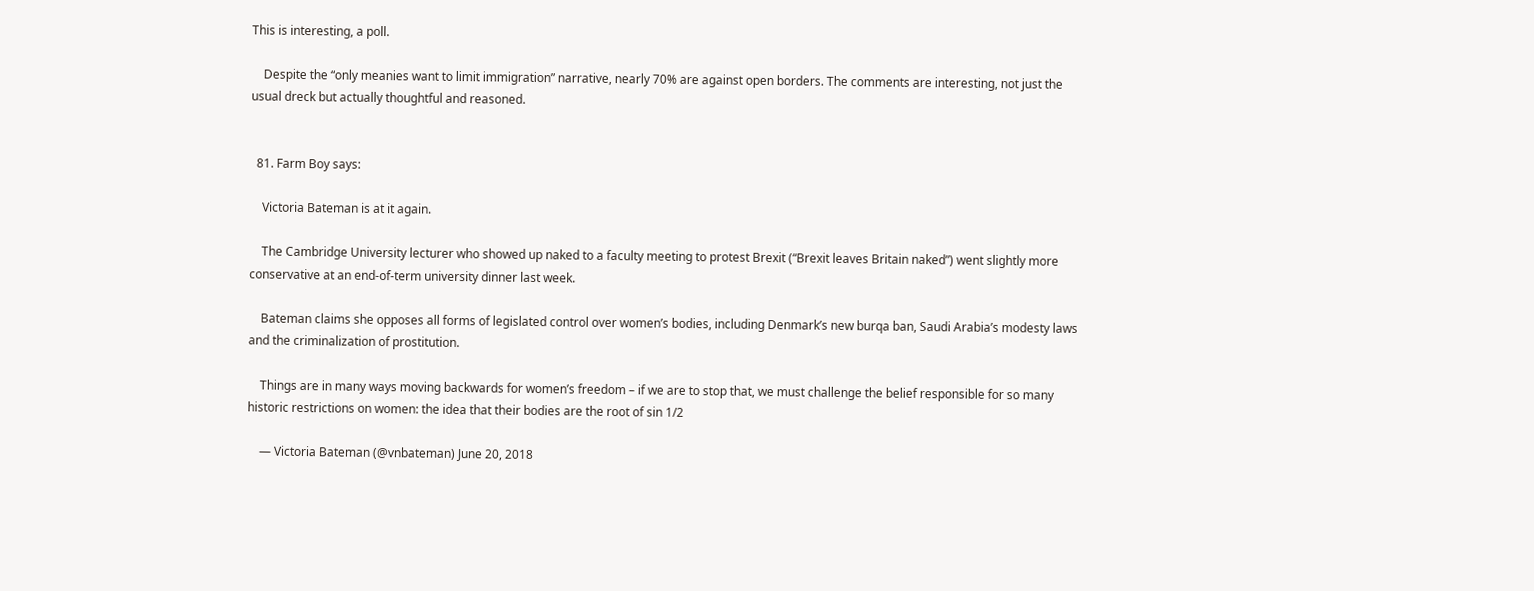This is interesting, a poll.

    Despite the “only meanies want to limit immigration” narrative, nearly 70% are against open borders. The comments are interesting, not just the usual dreck but actually thoughtful and reasoned.


  81. Farm Boy says:

    Victoria Bateman is at it again.

    The Cambridge University lecturer who showed up naked to a faculty meeting to protest Brexit (“Brexit leaves Britain naked”) went slightly more conservative at an end-of-term university dinner last week.

    Bateman claims she opposes all forms of legislated control over women’s bodies, including Denmark’s new burqa ban, Saudi Arabia’s modesty laws and the criminalization of prostitution.

    Things are in many ways moving backwards for women’s freedom – if we are to stop that, we must challenge the belief responsible for so many historic restrictions on women: the idea that their bodies are the root of sin 1/2

    — Victoria Bateman (@vnbateman) June 20, 2018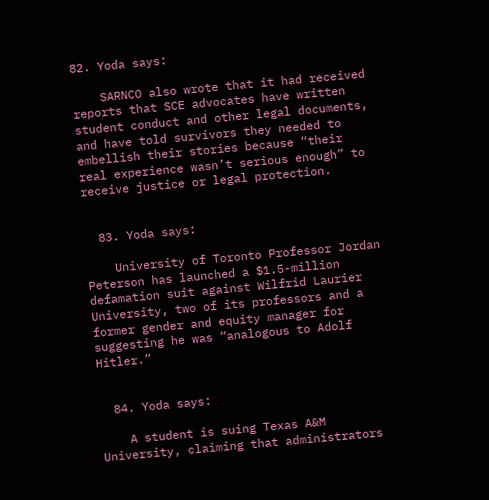82. Yoda says:

    SARNCO also wrote that it had received reports that SCE advocates have written student conduct and other legal documents, and have told survivors they needed to embellish their stories because “their real experience wasn’t serious enough” to receive justice or legal protection.


  83. Yoda says:

    University of Toronto Professor Jordan Peterson has launched a $1.5-million defamation suit against Wilfrid Laurier University, two of its professors and a former gender and equity manager for suggesting he was “analogous to Adolf Hitler.”


  84. Yoda says:

    A student is suing Texas A&M University, claiming that administrators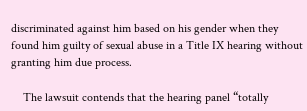discriminated against him based on his gender when they found him guilty of sexual abuse in a Title IX hearing without granting him due process.

    The lawsuit contends that the hearing panel “totally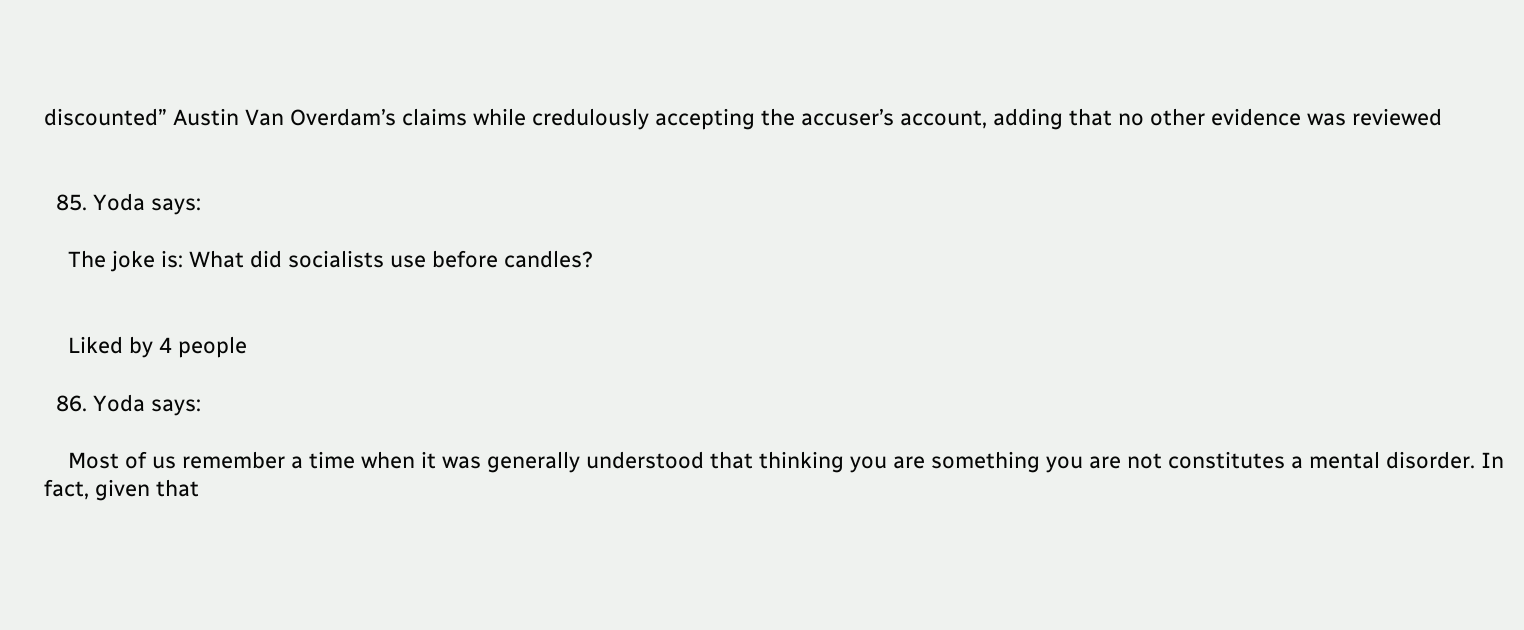discounted” Austin Van Overdam’s claims while credulously accepting the accuser’s account, adding that no other evidence was reviewed


  85. Yoda says:

    The joke is: What did socialists use before candles?


    Liked by 4 people

  86. Yoda says:

    Most of us remember a time when it was generally understood that thinking you are something you are not constitutes a mental disorder. In fact, given that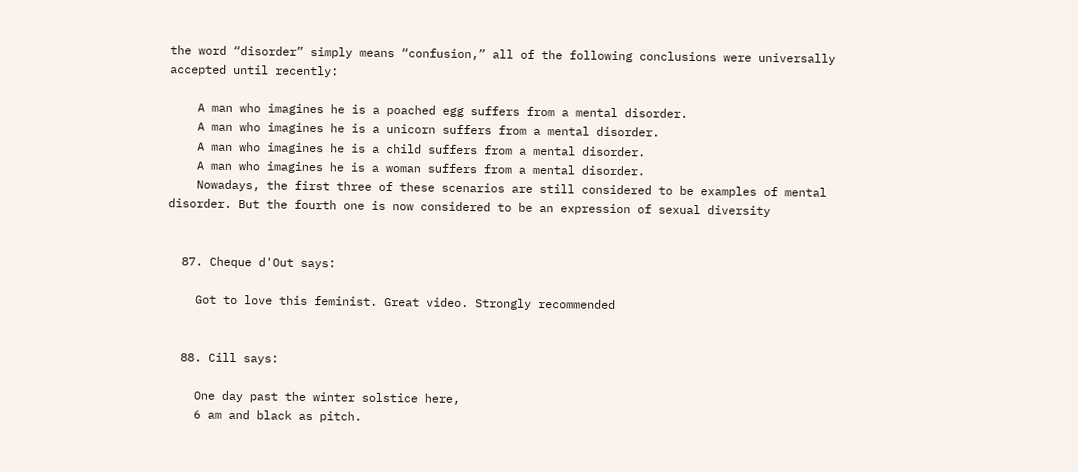the word “disorder” simply means “confusion,” all of the following conclusions were universally accepted until recently:

    A man who imagines he is a poached egg suffers from a mental disorder.
    A man who imagines he is a unicorn suffers from a mental disorder.
    A man who imagines he is a child suffers from a mental disorder.
    A man who imagines he is a woman suffers from a mental disorder.
    Nowadays, the first three of these scenarios are still considered to be examples of mental disorder. But the fourth one is now considered to be an expression of sexual diversity


  87. Cheque d'Out says:

    Got to love this feminist. Great video. Strongly recommended


  88. Cill says:

    One day past the winter solstice here,
    6 am and black as pitch.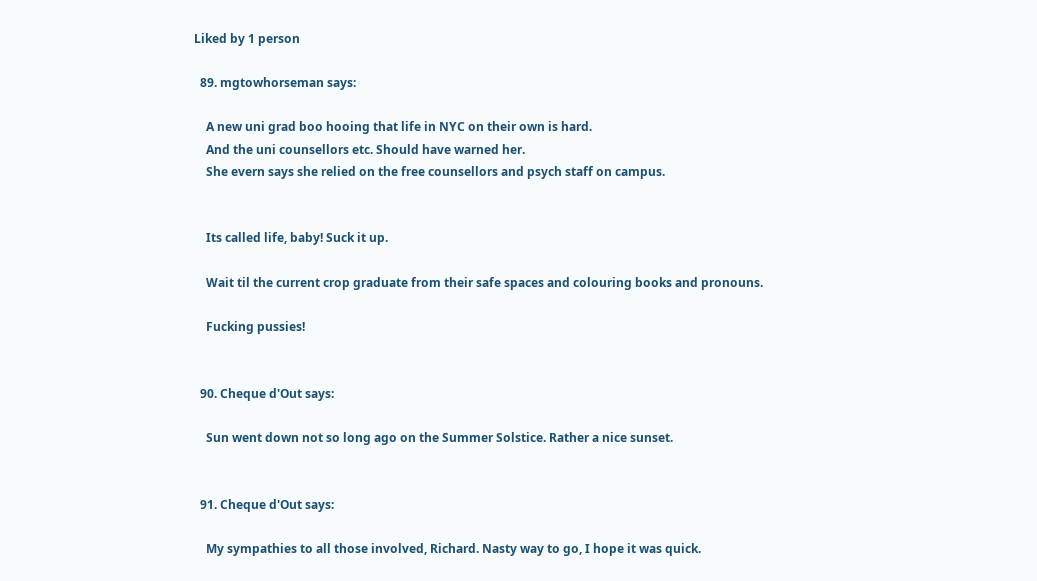Liked by 1 person

  89. mgtowhorseman says:

    A new uni grad boo hooing that life in NYC on their own is hard.
    And the uni counsellors etc. Should have warned her.
    She evern says she relied on the free counsellors and psych staff on campus.


    Its called life, baby! Suck it up.

    Wait til the current crop graduate from their safe spaces and colouring books and pronouns.

    Fucking pussies!


  90. Cheque d'Out says:

    Sun went down not so long ago on the Summer Solstice. Rather a nice sunset.


  91. Cheque d'Out says:

    My sympathies to all those involved, Richard. Nasty way to go, I hope it was quick.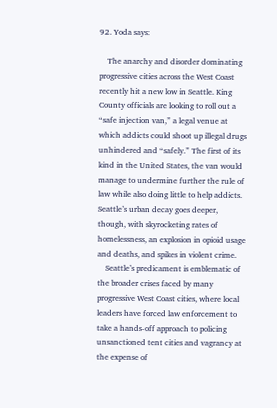92. Yoda says:

    The anarchy and disorder dominating progressive cities across the West Coast recently hit a new low in Seattle. King County officials are looking to roll out a “safe injection van,” a legal venue at which addicts could shoot up illegal drugs unhindered and “safely.” The first of its kind in the United States, the van would manage to undermine further the rule of law while also doing little to help addicts. Seattle’s urban decay goes deeper, though, with skyrocketing rates of homelessness, an explosion in opioid usage and deaths, and spikes in violent crime.
    Seattle’s predicament is emblematic of the broader crises faced by many progressive West Coast cities, where local leaders have forced law enforcement to take a hands-off approach to policing unsanctioned tent cities and vagrancy at the expense of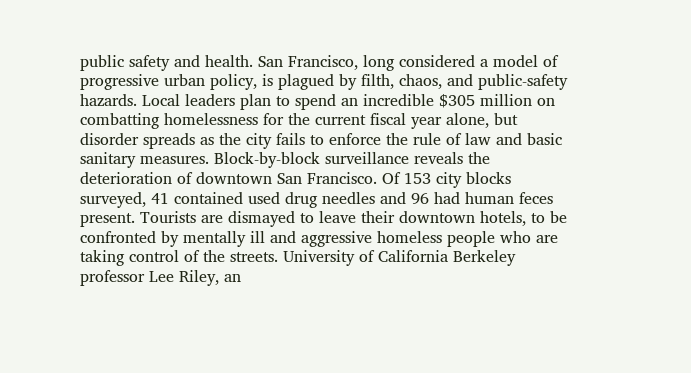public safety and health. San Francisco, long considered a model of progressive urban policy, is plagued by filth, chaos, and public-safety hazards. Local leaders plan to spend an incredible $305 million on combatting homelessness for the current fiscal year alone, but disorder spreads as the city fails to enforce the rule of law and basic sanitary measures. Block-by-block surveillance reveals the deterioration of downtown San Francisco. Of 153 city blocks surveyed, 41 contained used drug needles and 96 had human feces present. Tourists are dismayed to leave their downtown hotels, to be confronted by mentally ill and aggressive homeless people who are taking control of the streets. University of California Berkeley professor Lee Riley, an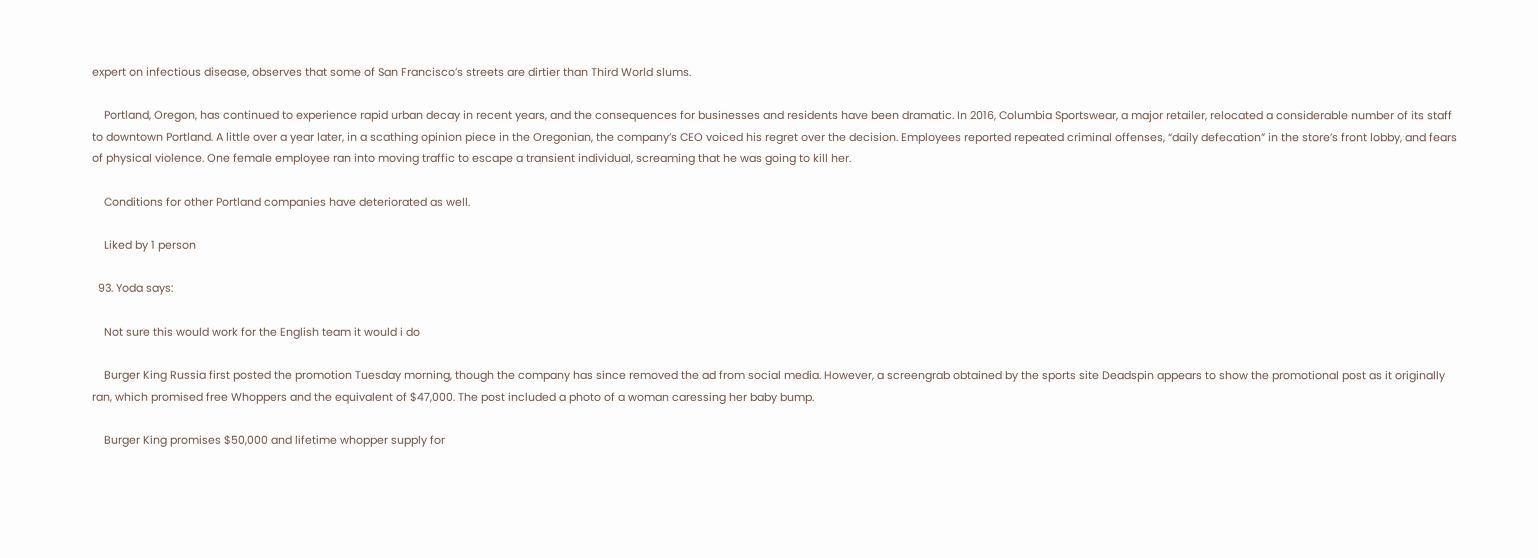expert on infectious disease, observes that some of San Francisco’s streets are dirtier than Third World slums.

    Portland, Oregon, has continued to experience rapid urban decay in recent years, and the consequences for businesses and residents have been dramatic. In 2016, Columbia Sportswear, a major retailer, relocated a considerable number of its staff to downtown Portland. A little over a year later, in a scathing opinion piece in the Oregonian, the company’s CEO voiced his regret over the decision. Employees reported repeated criminal offenses, “daily defecation” in the store’s front lobby, and fears of physical violence. One female employee ran into moving traffic to escape a transient individual, screaming that he was going to kill her.

    Conditions for other Portland companies have deteriorated as well.

    Liked by 1 person

  93. Yoda says:

    Not sure this would work for the English team it would i do

    Burger King Russia first posted the promotion Tuesday morning, though the company has since removed the ad from social media. However, a screengrab obtained by the sports site Deadspin appears to show the promotional post as it originally ran, which promised free Whoppers and the equivalent of $47,000. The post included a photo of a woman caressing her baby bump.

    Burger King promises $50,000 and lifetime whopper supply for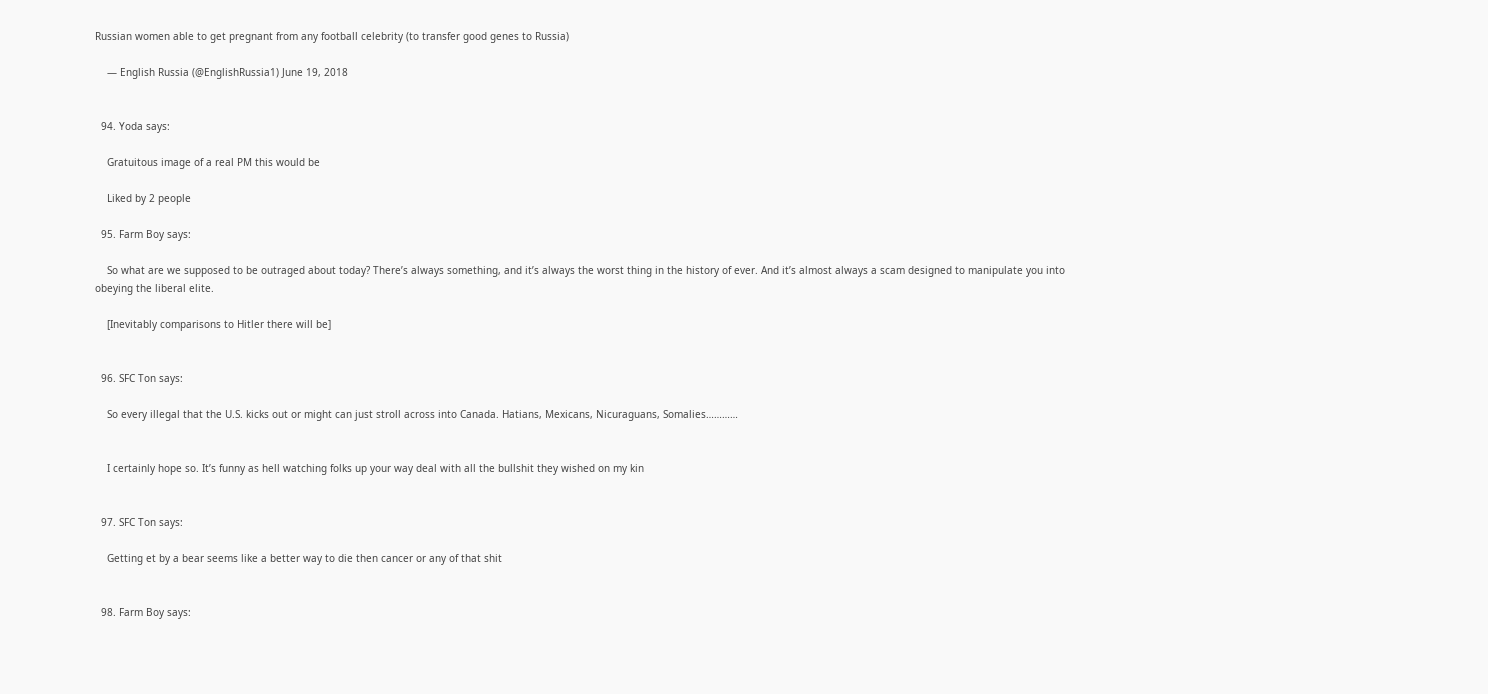Russian women able to get pregnant from any football celebrity (to transfer good genes to Russia)

    — English Russia (@EnglishRussia1) June 19, 2018


  94. Yoda says:

    Gratuitous image of a real PM this would be

    Liked by 2 people

  95. Farm Boy says:

    So what are we supposed to be outraged about today? There’s always something, and it’s always the worst thing in the history of ever. And it’s almost always a scam designed to manipulate you into obeying the liberal elite.

    [Inevitably comparisons to Hitler there will be]


  96. SFC Ton says:

    So every illegal that the U.S. kicks out or might can just stroll across into Canada. Hatians, Mexicans, Nicuraguans, Somalies…………


    I certainly hope so. It’s funny as hell watching folks up your way deal with all the bullshit they wished on my kin


  97. SFC Ton says:

    Getting et by a bear seems like a better way to die then cancer or any of that shit


  98. Farm Boy says: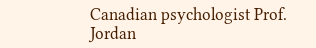Canadian psychologist Prof. Jordan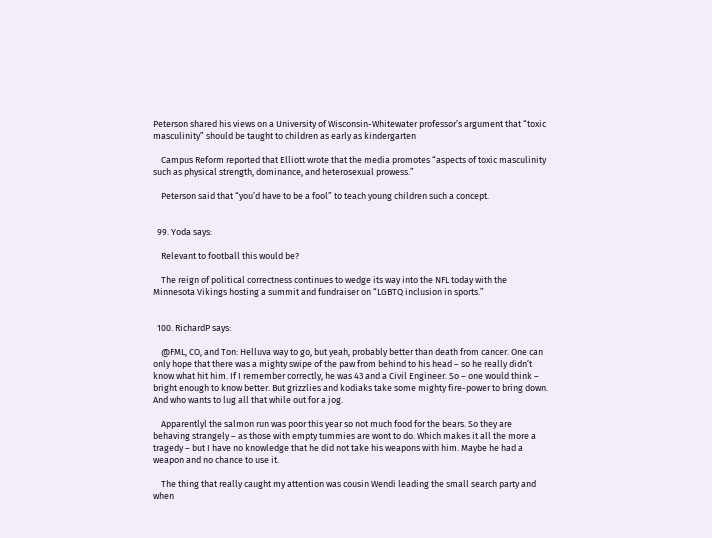Peterson shared his views on a University of Wisconsin-Whitewater professor’s argument that “toxic masculinity” should be taught to children as early as kindergarten

    Campus Reform reported that Elliott wrote that the media promotes “aspects of toxic masculinity such as physical strength, dominance, and heterosexual prowess.”

    Peterson said that “you’d have to be a fool” to teach young children such a concept.


  99. Yoda says:

    Relevant to football this would be?

    The reign of political correctness continues to wedge its way into the NFL today with the Minnesota Vikings hosting a summit and fundraiser on “LGBTQ inclusion in sports.”


  100. RichardP says:

    @FML, CO, and Ton: Helluva way to go, but yeah, probably better than death from cancer. One can only hope that there was a mighty swipe of the paw from behind to his head – so he really didn’t know what hit him. If I remember correctly, he was 43 and a Civil Engineer. So – one would think – bright enough to know better. But grizzlies and kodiaks take some mighty fire-power to bring down. And who wants to lug all that while out for a jog.

    Apparentlyl the salmon run was poor this year so not much food for the bears. So they are behaving strangely – as those with empty tummies are wont to do. Which makes it all the more a tragedy – but I have no knowledge that he did not take his weapons with him. Maybe he had a weapon and no chance to use it.

    The thing that really caught my attention was cousin Wendi leading the small search party and when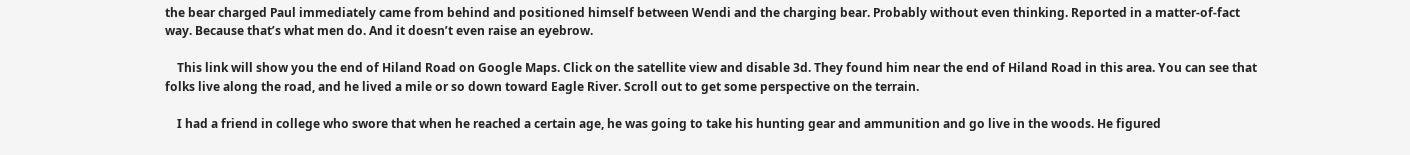the bear charged Paul immediately came from behind and positioned himself between Wendi and the charging bear. Probably without even thinking. Reported in a matter-of-fact way. Because that’s what men do. And it doesn’t even raise an eyebrow.

    This link will show you the end of Hiland Road on Google Maps. Click on the satellite view and disable 3d. They found him near the end of Hiland Road in this area. You can see that folks live along the road, and he lived a mile or so down toward Eagle River. Scroll out to get some perspective on the terrain.

    I had a friend in college who swore that when he reached a certain age, he was going to take his hunting gear and ammunition and go live in the woods. He figured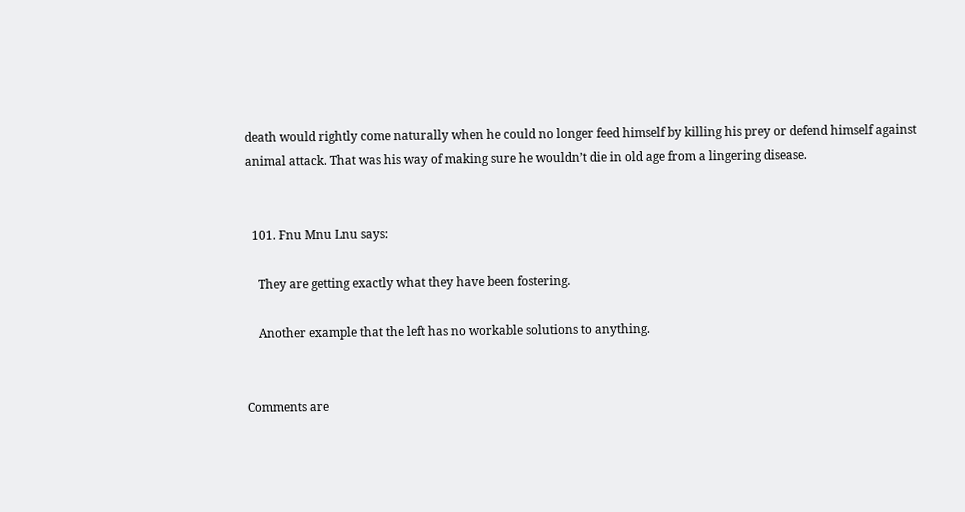death would rightly come naturally when he could no longer feed himself by killing his prey or defend himself against animal attack. That was his way of making sure he wouldn’t die in old age from a lingering disease.


  101. Fnu Mnu Lnu says:

    They are getting exactly what they have been fostering.

    Another example that the left has no workable solutions to anything.


Comments are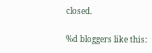closed.

%d bloggers like this: